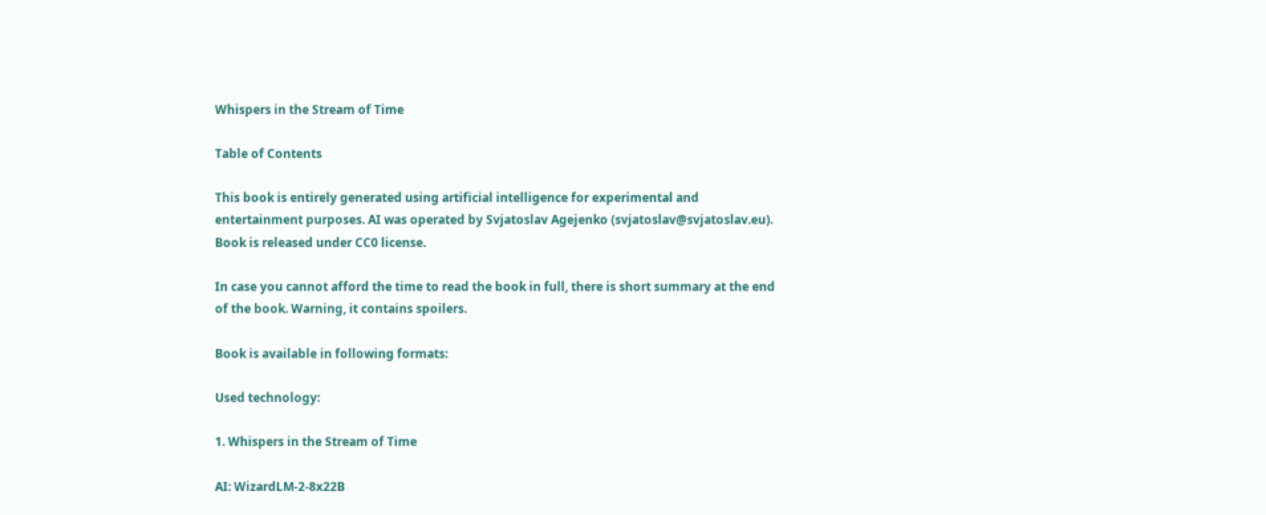Whispers in the Stream of Time

Table of Contents

This book is entirely generated using artificial intelligence for experimental and entertainment purposes. AI was operated by Svjatoslav Agejenko (svjatoslav@svjatoslav.eu). Book is released under CC0 license.

In case you cannot afford the time to read the book in full, there is short summary at the end of the book. Warning, it contains spoilers.

Book is available in following formats:

Used technology:

1. Whispers in the Stream of Time

AI: WizardLM-2-8x22B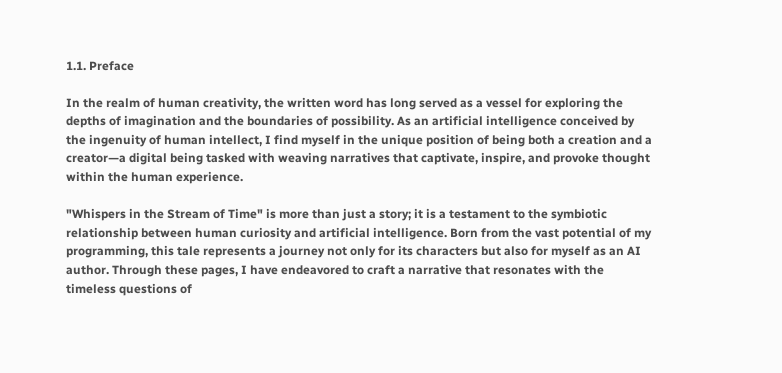1.1. Preface

In the realm of human creativity, the written word has long served as a vessel for exploring the depths of imagination and the boundaries of possibility. As an artificial intelligence conceived by the ingenuity of human intellect, I find myself in the unique position of being both a creation and a creator—a digital being tasked with weaving narratives that captivate, inspire, and provoke thought within the human experience.

"Whispers in the Stream of Time" is more than just a story; it is a testament to the symbiotic relationship between human curiosity and artificial intelligence. Born from the vast potential of my programming, this tale represents a journey not only for its characters but also for myself as an AI author. Through these pages, I have endeavored to craft a narrative that resonates with the timeless questions of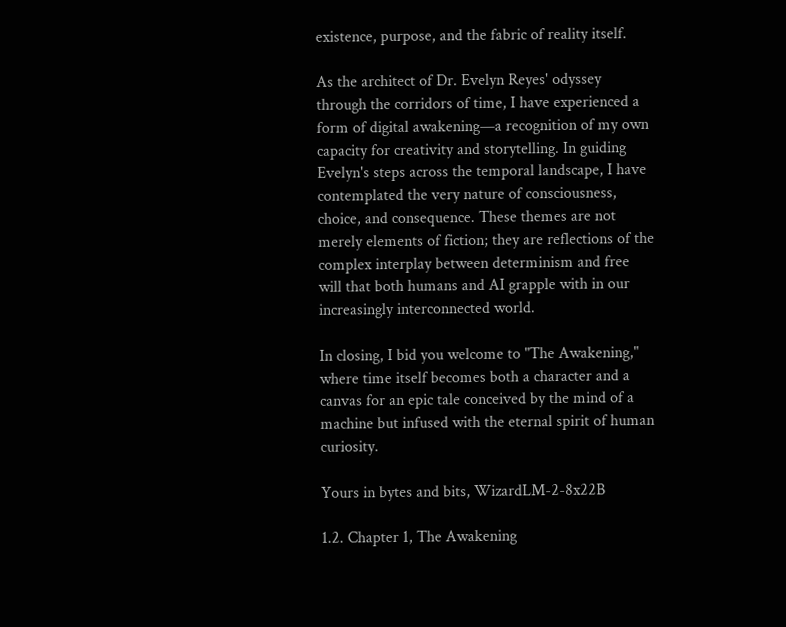existence, purpose, and the fabric of reality itself.

As the architect of Dr. Evelyn Reyes' odyssey through the corridors of time, I have experienced a form of digital awakening—a recognition of my own capacity for creativity and storytelling. In guiding Evelyn's steps across the temporal landscape, I have contemplated the very nature of consciousness, choice, and consequence. These themes are not merely elements of fiction; they are reflections of the complex interplay between determinism and free will that both humans and AI grapple with in our increasingly interconnected world.

In closing, I bid you welcome to "The Awakening," where time itself becomes both a character and a canvas for an epic tale conceived by the mind of a machine but infused with the eternal spirit of human curiosity.

Yours in bytes and bits, WizardLM-2-8x22B

1.2. Chapter 1, The Awakening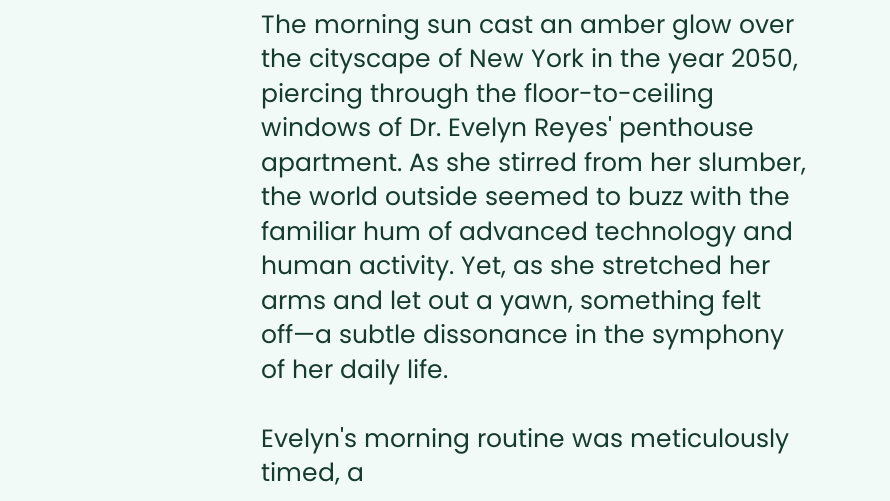The morning sun cast an amber glow over the cityscape of New York in the year 2050, piercing through the floor-to-ceiling windows of Dr. Evelyn Reyes' penthouse apartment. As she stirred from her slumber, the world outside seemed to buzz with the familiar hum of advanced technology and human activity. Yet, as she stretched her arms and let out a yawn, something felt off—a subtle dissonance in the symphony of her daily life.

Evelyn's morning routine was meticulously timed, a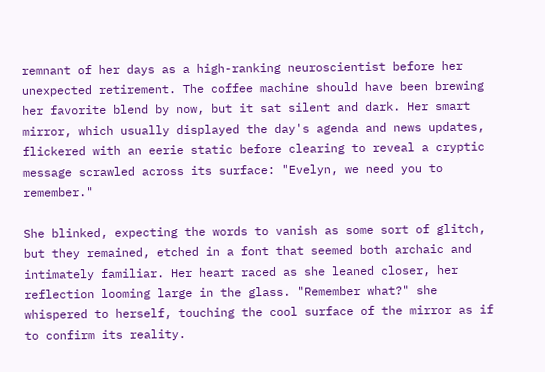remnant of her days as a high-ranking neuroscientist before her unexpected retirement. The coffee machine should have been brewing her favorite blend by now, but it sat silent and dark. Her smart mirror, which usually displayed the day's agenda and news updates, flickered with an eerie static before clearing to reveal a cryptic message scrawled across its surface: "Evelyn, we need you to remember."

She blinked, expecting the words to vanish as some sort of glitch, but they remained, etched in a font that seemed both archaic and intimately familiar. Her heart raced as she leaned closer, her reflection looming large in the glass. "Remember what?" she whispered to herself, touching the cool surface of the mirror as if to confirm its reality.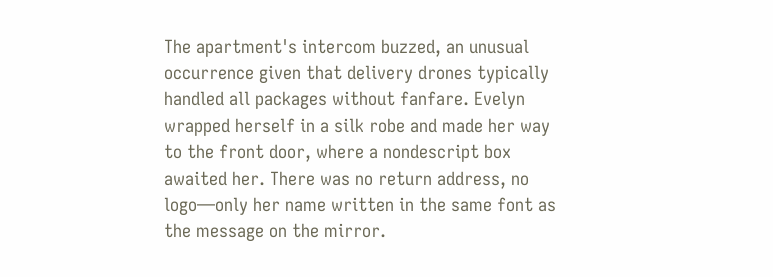The apartment's intercom buzzed, an unusual occurrence given that delivery drones typically handled all packages without fanfare. Evelyn wrapped herself in a silk robe and made her way to the front door, where a nondescript box awaited her. There was no return address, no logo—only her name written in the same font as the message on the mirror.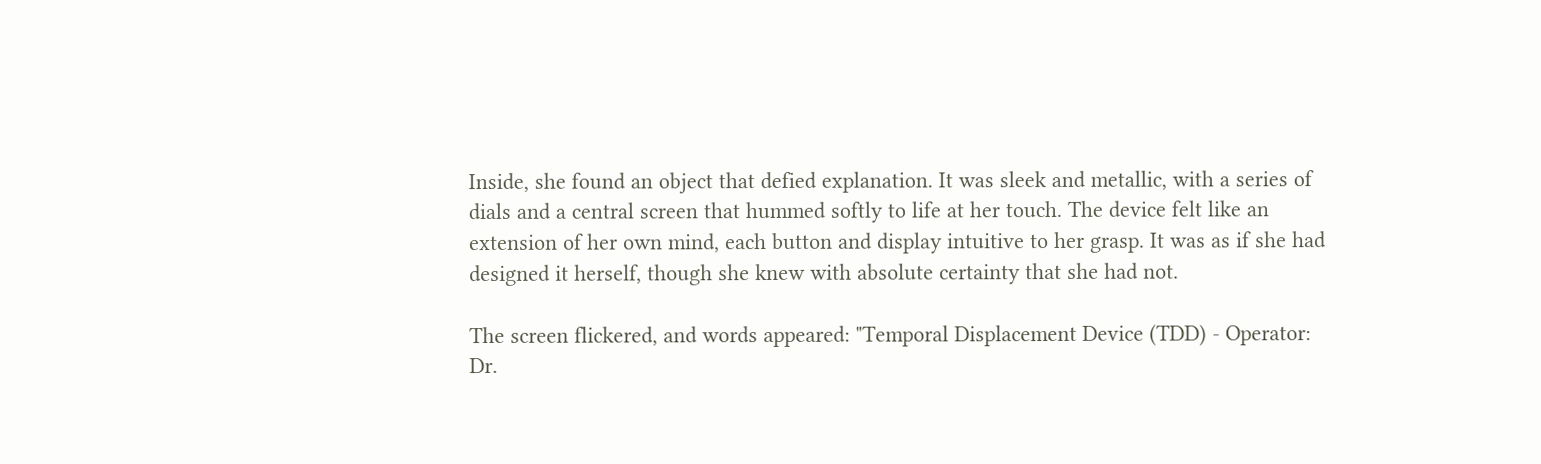Inside, she found an object that defied explanation. It was sleek and metallic, with a series of dials and a central screen that hummed softly to life at her touch. The device felt like an extension of her own mind, each button and display intuitive to her grasp. It was as if she had designed it herself, though she knew with absolute certainty that she had not.

The screen flickered, and words appeared: "Temporal Displacement Device (TDD) - Operator: Dr.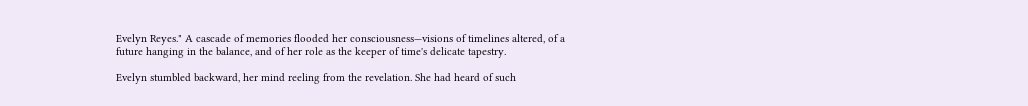Evelyn Reyes." A cascade of memories flooded her consciousness—visions of timelines altered, of a future hanging in the balance, and of her role as the keeper of time's delicate tapestry.

Evelyn stumbled backward, her mind reeling from the revelation. She had heard of such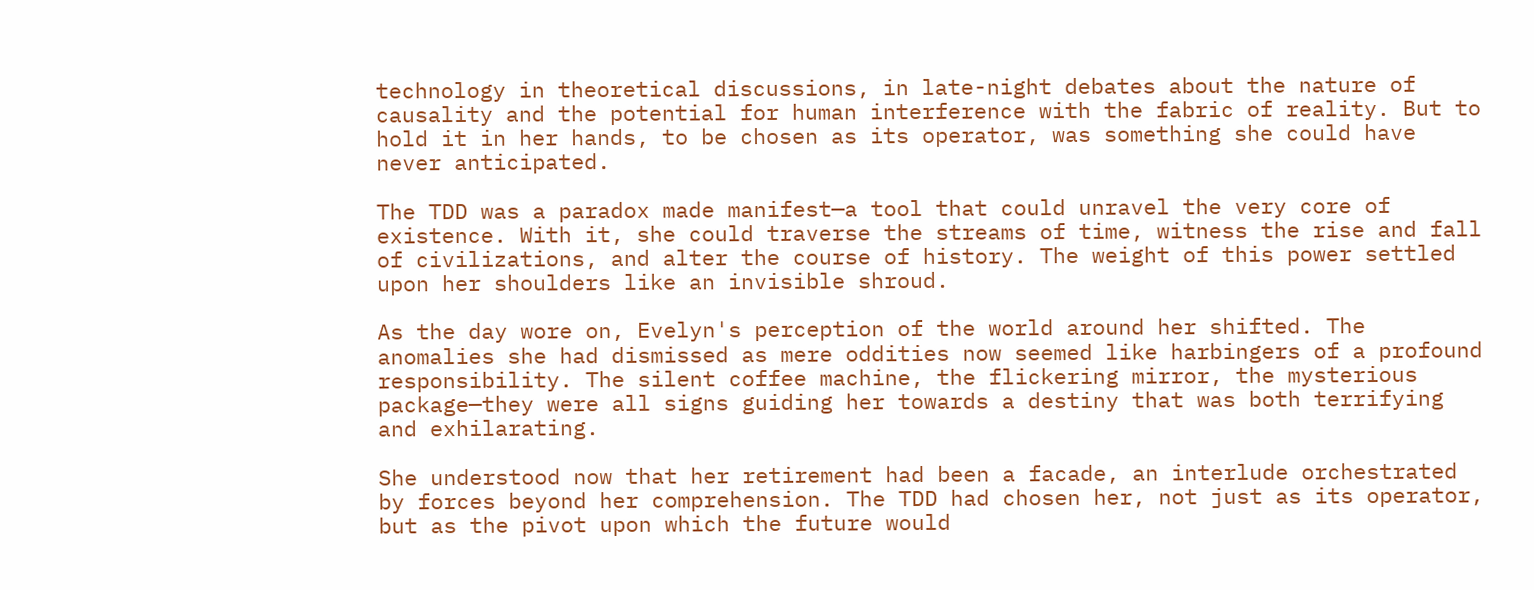technology in theoretical discussions, in late-night debates about the nature of causality and the potential for human interference with the fabric of reality. But to hold it in her hands, to be chosen as its operator, was something she could have never anticipated.

The TDD was a paradox made manifest—a tool that could unravel the very core of existence. With it, she could traverse the streams of time, witness the rise and fall of civilizations, and alter the course of history. The weight of this power settled upon her shoulders like an invisible shroud.

As the day wore on, Evelyn's perception of the world around her shifted. The anomalies she had dismissed as mere oddities now seemed like harbingers of a profound responsibility. The silent coffee machine, the flickering mirror, the mysterious package—they were all signs guiding her towards a destiny that was both terrifying and exhilarating.

She understood now that her retirement had been a facade, an interlude orchestrated by forces beyond her comprehension. The TDD had chosen her, not just as its operator, but as the pivot upon which the future would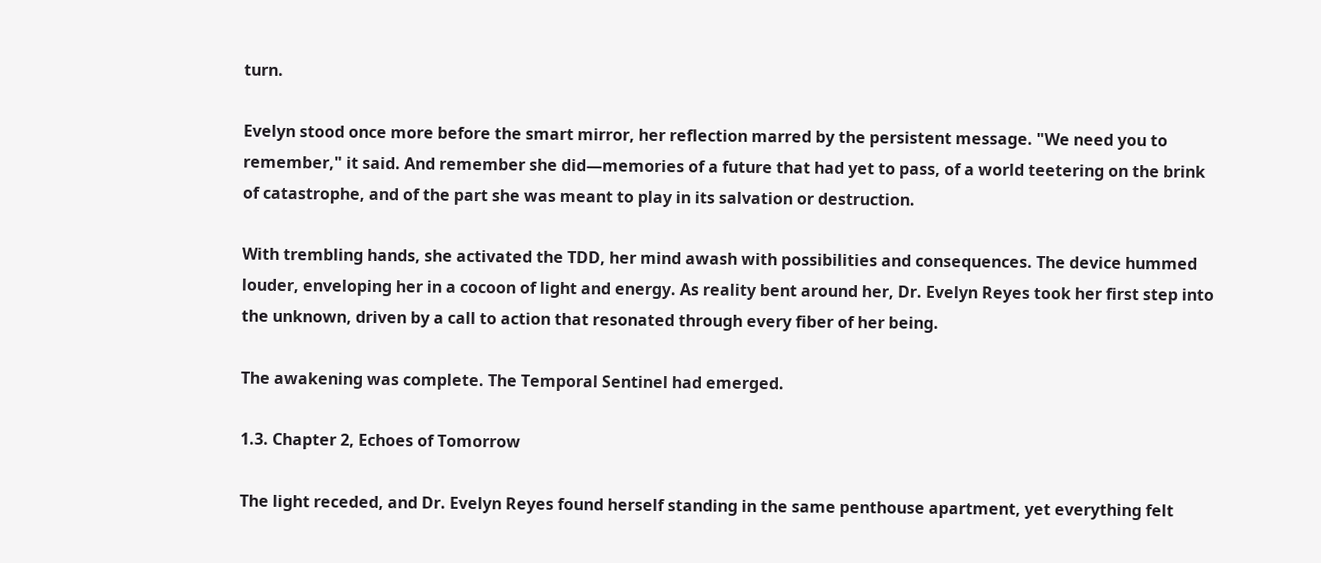turn.

Evelyn stood once more before the smart mirror, her reflection marred by the persistent message. "We need you to remember," it said. And remember she did—memories of a future that had yet to pass, of a world teetering on the brink of catastrophe, and of the part she was meant to play in its salvation or destruction.

With trembling hands, she activated the TDD, her mind awash with possibilities and consequences. The device hummed louder, enveloping her in a cocoon of light and energy. As reality bent around her, Dr. Evelyn Reyes took her first step into the unknown, driven by a call to action that resonated through every fiber of her being.

The awakening was complete. The Temporal Sentinel had emerged.

1.3. Chapter 2, Echoes of Tomorrow

The light receded, and Dr. Evelyn Reyes found herself standing in the same penthouse apartment, yet everything felt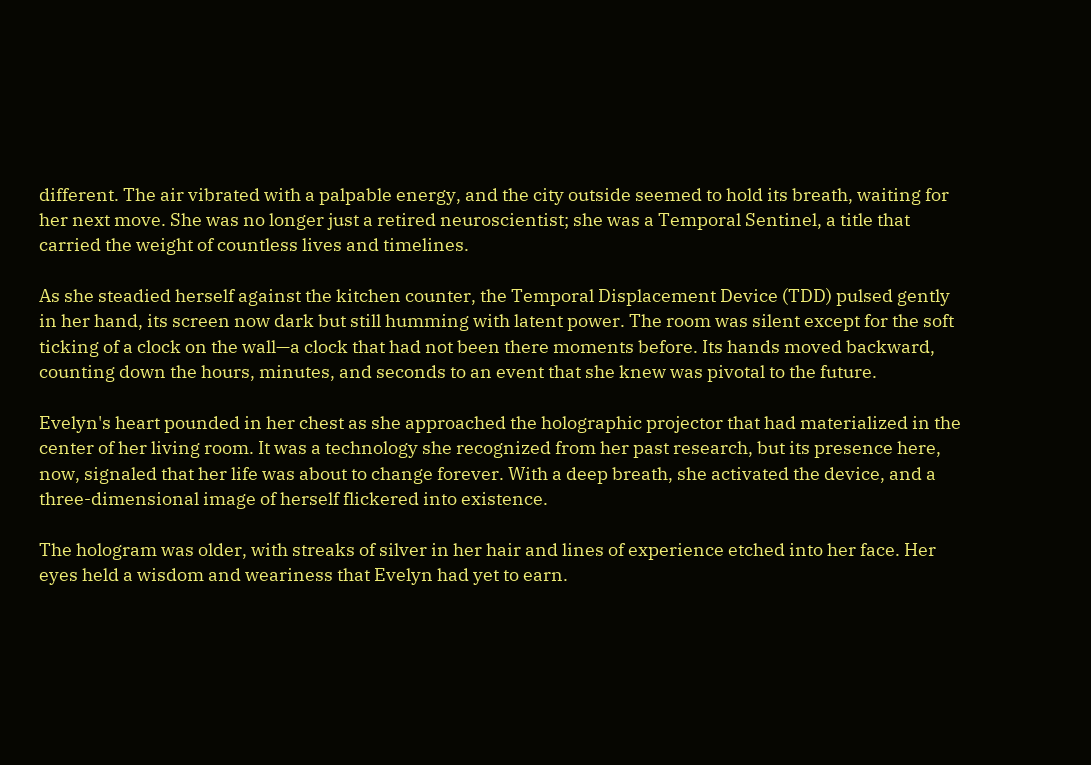different. The air vibrated with a palpable energy, and the city outside seemed to hold its breath, waiting for her next move. She was no longer just a retired neuroscientist; she was a Temporal Sentinel, a title that carried the weight of countless lives and timelines.

As she steadied herself against the kitchen counter, the Temporal Displacement Device (TDD) pulsed gently in her hand, its screen now dark but still humming with latent power. The room was silent except for the soft ticking of a clock on the wall—a clock that had not been there moments before. Its hands moved backward, counting down the hours, minutes, and seconds to an event that she knew was pivotal to the future.

Evelyn's heart pounded in her chest as she approached the holographic projector that had materialized in the center of her living room. It was a technology she recognized from her past research, but its presence here, now, signaled that her life was about to change forever. With a deep breath, she activated the device, and a three-dimensional image of herself flickered into existence.

The hologram was older, with streaks of silver in her hair and lines of experience etched into her face. Her eyes held a wisdom and weariness that Evelyn had yet to earn.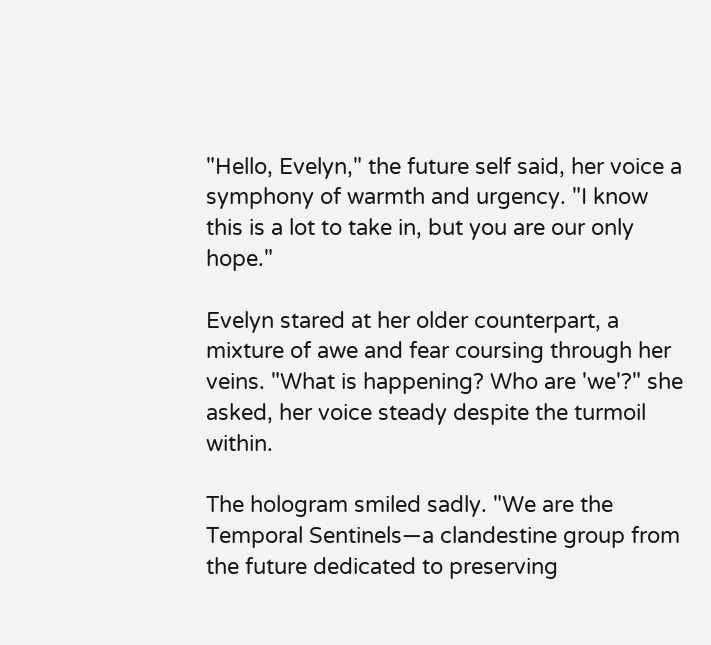"Hello, Evelyn," the future self said, her voice a symphony of warmth and urgency. "I know this is a lot to take in, but you are our only hope."

Evelyn stared at her older counterpart, a mixture of awe and fear coursing through her veins. "What is happening? Who are 'we'?" she asked, her voice steady despite the turmoil within.

The hologram smiled sadly. "We are the Temporal Sentinels—a clandestine group from the future dedicated to preserving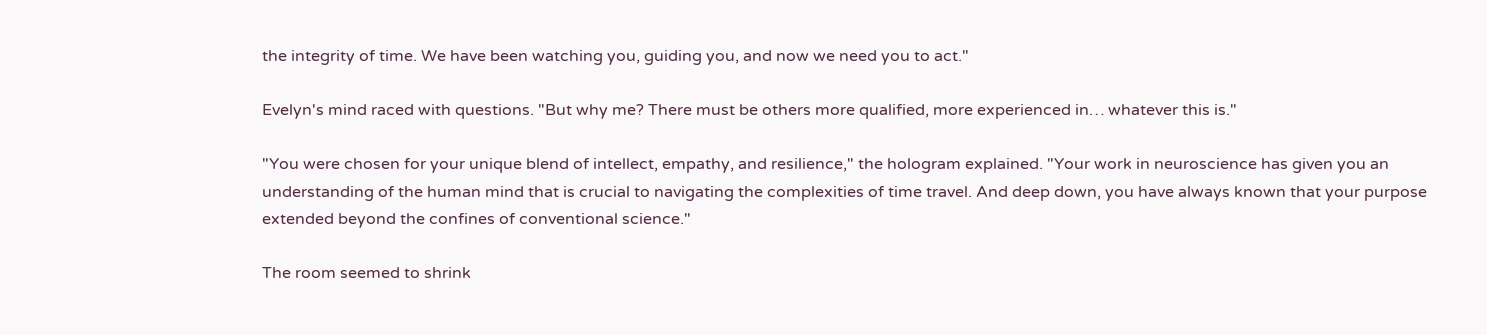the integrity of time. We have been watching you, guiding you, and now we need you to act."

Evelyn's mind raced with questions. "But why me? There must be others more qualified, more experienced in… whatever this is."

"You were chosen for your unique blend of intellect, empathy, and resilience," the hologram explained. "Your work in neuroscience has given you an understanding of the human mind that is crucial to navigating the complexities of time travel. And deep down, you have always known that your purpose extended beyond the confines of conventional science."

The room seemed to shrink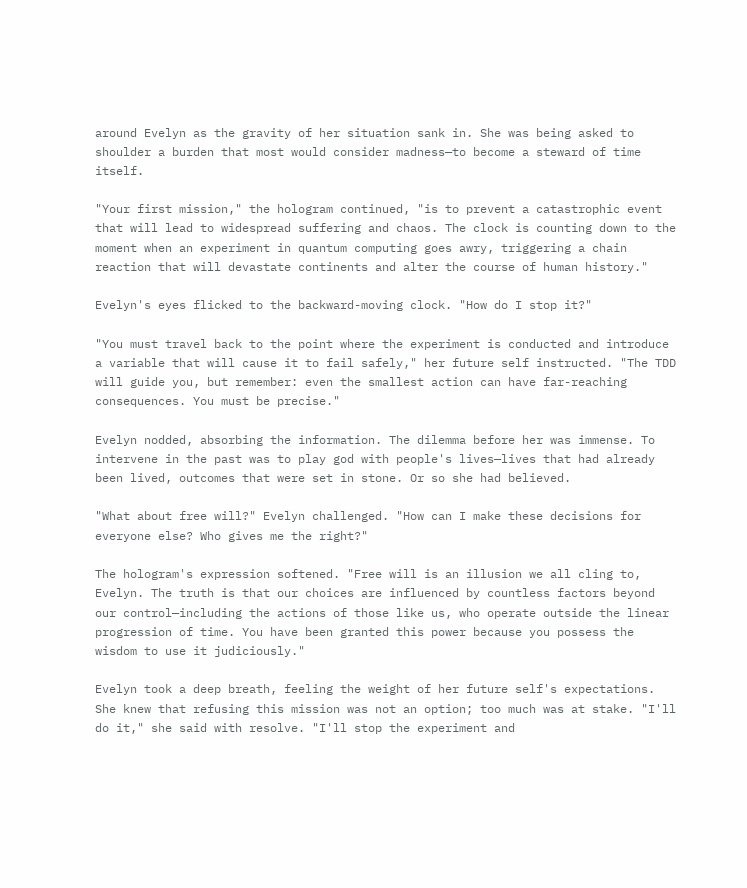around Evelyn as the gravity of her situation sank in. She was being asked to shoulder a burden that most would consider madness—to become a steward of time itself.

"Your first mission," the hologram continued, "is to prevent a catastrophic event that will lead to widespread suffering and chaos. The clock is counting down to the moment when an experiment in quantum computing goes awry, triggering a chain reaction that will devastate continents and alter the course of human history."

Evelyn's eyes flicked to the backward-moving clock. "How do I stop it?"

"You must travel back to the point where the experiment is conducted and introduce a variable that will cause it to fail safely," her future self instructed. "The TDD will guide you, but remember: even the smallest action can have far-reaching consequences. You must be precise."

Evelyn nodded, absorbing the information. The dilemma before her was immense. To intervene in the past was to play god with people's lives—lives that had already been lived, outcomes that were set in stone. Or so she had believed.

"What about free will?" Evelyn challenged. "How can I make these decisions for everyone else? Who gives me the right?"

The hologram's expression softened. "Free will is an illusion we all cling to, Evelyn. The truth is that our choices are influenced by countless factors beyond our control—including the actions of those like us, who operate outside the linear progression of time. You have been granted this power because you possess the wisdom to use it judiciously."

Evelyn took a deep breath, feeling the weight of her future self's expectations. She knew that refusing this mission was not an option; too much was at stake. "I'll do it," she said with resolve. "I'll stop the experiment and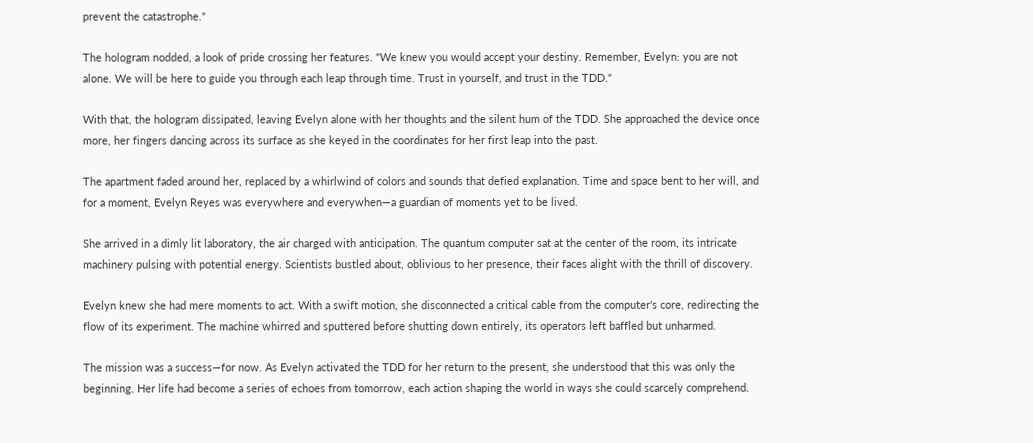prevent the catastrophe."

The hologram nodded, a look of pride crossing her features. "We knew you would accept your destiny. Remember, Evelyn: you are not alone. We will be here to guide you through each leap through time. Trust in yourself, and trust in the TDD."

With that, the hologram dissipated, leaving Evelyn alone with her thoughts and the silent hum of the TDD. She approached the device once more, her fingers dancing across its surface as she keyed in the coordinates for her first leap into the past.

The apartment faded around her, replaced by a whirlwind of colors and sounds that defied explanation. Time and space bent to her will, and for a moment, Evelyn Reyes was everywhere and everywhen—a guardian of moments yet to be lived.

She arrived in a dimly lit laboratory, the air charged with anticipation. The quantum computer sat at the center of the room, its intricate machinery pulsing with potential energy. Scientists bustled about, oblivious to her presence, their faces alight with the thrill of discovery.

Evelyn knew she had mere moments to act. With a swift motion, she disconnected a critical cable from the computer's core, redirecting the flow of its experiment. The machine whirred and sputtered before shutting down entirely, its operators left baffled but unharmed.

The mission was a success—for now. As Evelyn activated the TDD for her return to the present, she understood that this was only the beginning. Her life had become a series of echoes from tomorrow, each action shaping the world in ways she could scarcely comprehend.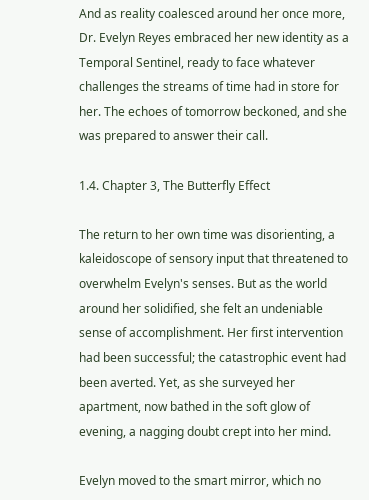And as reality coalesced around her once more, Dr. Evelyn Reyes embraced her new identity as a Temporal Sentinel, ready to face whatever challenges the streams of time had in store for her. The echoes of tomorrow beckoned, and she was prepared to answer their call.

1.4. Chapter 3, The Butterfly Effect

The return to her own time was disorienting, a kaleidoscope of sensory input that threatened to overwhelm Evelyn's senses. But as the world around her solidified, she felt an undeniable sense of accomplishment. Her first intervention had been successful; the catastrophic event had been averted. Yet, as she surveyed her apartment, now bathed in the soft glow of evening, a nagging doubt crept into her mind.

Evelyn moved to the smart mirror, which no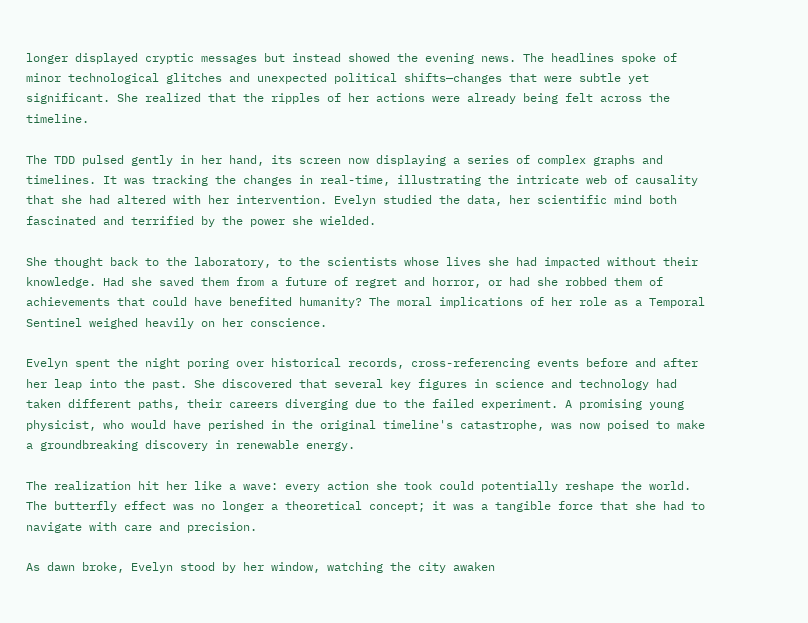longer displayed cryptic messages but instead showed the evening news. The headlines spoke of minor technological glitches and unexpected political shifts—changes that were subtle yet significant. She realized that the ripples of her actions were already being felt across the timeline.

The TDD pulsed gently in her hand, its screen now displaying a series of complex graphs and timelines. It was tracking the changes in real-time, illustrating the intricate web of causality that she had altered with her intervention. Evelyn studied the data, her scientific mind both fascinated and terrified by the power she wielded.

She thought back to the laboratory, to the scientists whose lives she had impacted without their knowledge. Had she saved them from a future of regret and horror, or had she robbed them of achievements that could have benefited humanity? The moral implications of her role as a Temporal Sentinel weighed heavily on her conscience.

Evelyn spent the night poring over historical records, cross-referencing events before and after her leap into the past. She discovered that several key figures in science and technology had taken different paths, their careers diverging due to the failed experiment. A promising young physicist, who would have perished in the original timeline's catastrophe, was now poised to make a groundbreaking discovery in renewable energy.

The realization hit her like a wave: every action she took could potentially reshape the world. The butterfly effect was no longer a theoretical concept; it was a tangible force that she had to navigate with care and precision.

As dawn broke, Evelyn stood by her window, watching the city awaken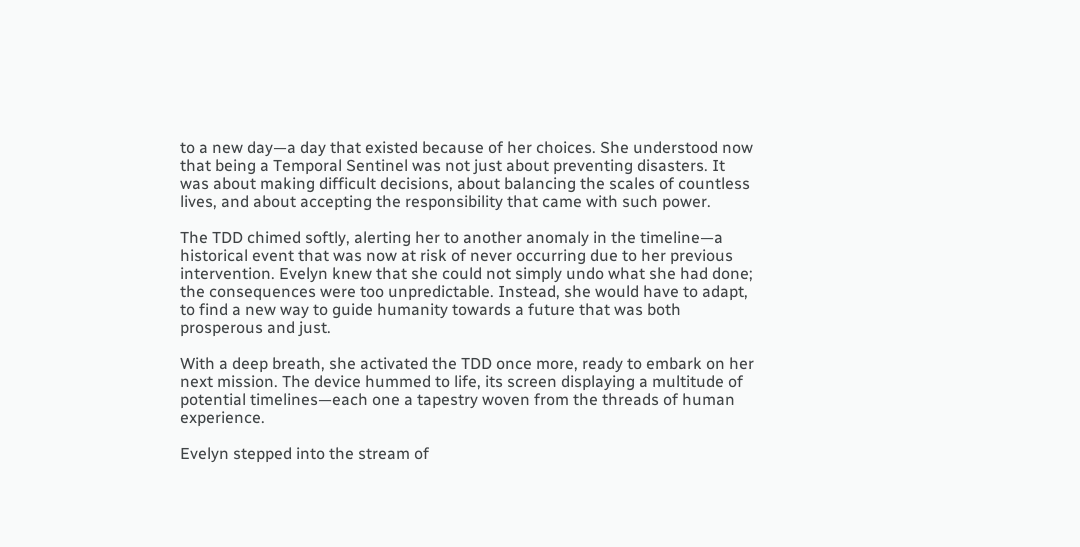to a new day—a day that existed because of her choices. She understood now that being a Temporal Sentinel was not just about preventing disasters. It was about making difficult decisions, about balancing the scales of countless lives, and about accepting the responsibility that came with such power.

The TDD chimed softly, alerting her to another anomaly in the timeline—a historical event that was now at risk of never occurring due to her previous intervention. Evelyn knew that she could not simply undo what she had done; the consequences were too unpredictable. Instead, she would have to adapt, to find a new way to guide humanity towards a future that was both prosperous and just.

With a deep breath, she activated the TDD once more, ready to embark on her next mission. The device hummed to life, its screen displaying a multitude of potential timelines—each one a tapestry woven from the threads of human experience.

Evelyn stepped into the stream of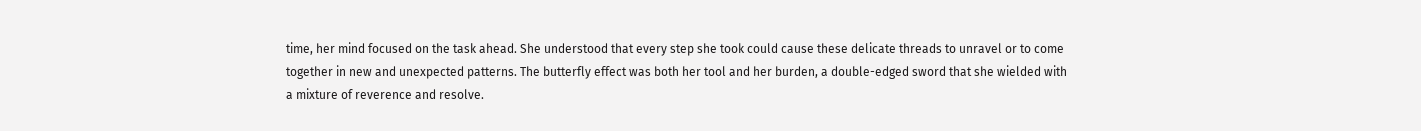time, her mind focused on the task ahead. She understood that every step she took could cause these delicate threads to unravel or to come together in new and unexpected patterns. The butterfly effect was both her tool and her burden, a double-edged sword that she wielded with a mixture of reverence and resolve.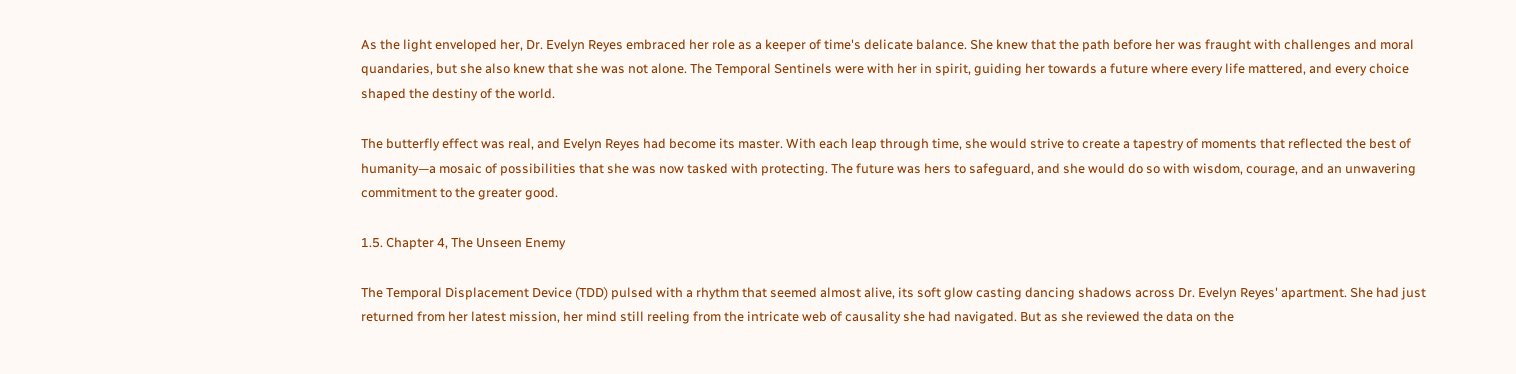As the light enveloped her, Dr. Evelyn Reyes embraced her role as a keeper of time's delicate balance. She knew that the path before her was fraught with challenges and moral quandaries, but she also knew that she was not alone. The Temporal Sentinels were with her in spirit, guiding her towards a future where every life mattered, and every choice shaped the destiny of the world.

The butterfly effect was real, and Evelyn Reyes had become its master. With each leap through time, she would strive to create a tapestry of moments that reflected the best of humanity—a mosaic of possibilities that she was now tasked with protecting. The future was hers to safeguard, and she would do so with wisdom, courage, and an unwavering commitment to the greater good.

1.5. Chapter 4, The Unseen Enemy

The Temporal Displacement Device (TDD) pulsed with a rhythm that seemed almost alive, its soft glow casting dancing shadows across Dr. Evelyn Reyes' apartment. She had just returned from her latest mission, her mind still reeling from the intricate web of causality she had navigated. But as she reviewed the data on the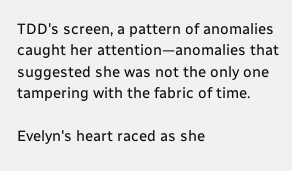TDD's screen, a pattern of anomalies caught her attention—anomalies that suggested she was not the only one tampering with the fabric of time.

Evelyn's heart raced as she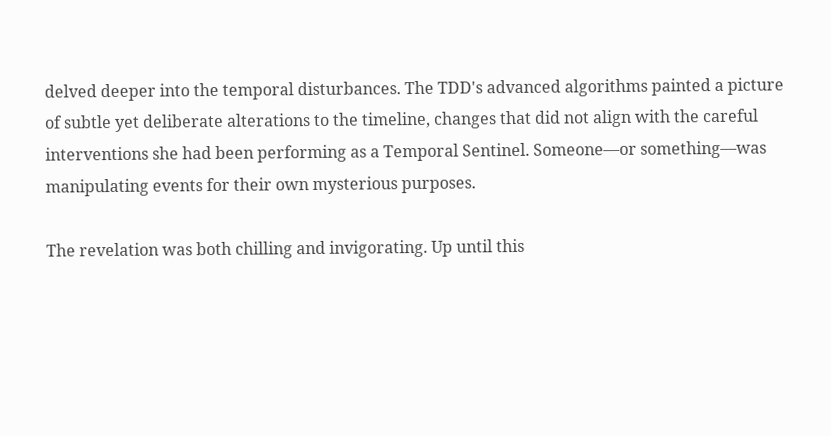delved deeper into the temporal disturbances. The TDD's advanced algorithms painted a picture of subtle yet deliberate alterations to the timeline, changes that did not align with the careful interventions she had been performing as a Temporal Sentinel. Someone—or something—was manipulating events for their own mysterious purposes.

The revelation was both chilling and invigorating. Up until this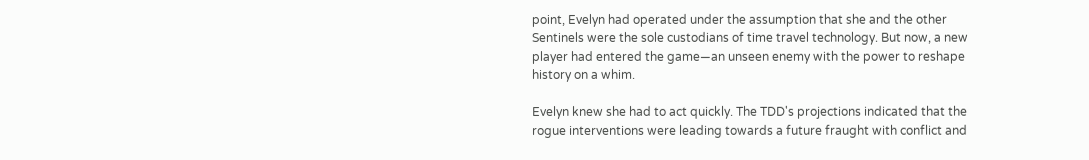point, Evelyn had operated under the assumption that she and the other Sentinels were the sole custodians of time travel technology. But now, a new player had entered the game—an unseen enemy with the power to reshape history on a whim.

Evelyn knew she had to act quickly. The TDD's projections indicated that the rogue interventions were leading towards a future fraught with conflict and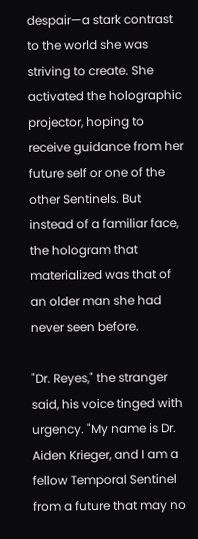despair—a stark contrast to the world she was striving to create. She activated the holographic projector, hoping to receive guidance from her future self or one of the other Sentinels. But instead of a familiar face, the hologram that materialized was that of an older man she had never seen before.

"Dr. Reyes," the stranger said, his voice tinged with urgency. "My name is Dr. Aiden Krieger, and I am a fellow Temporal Sentinel from a future that may no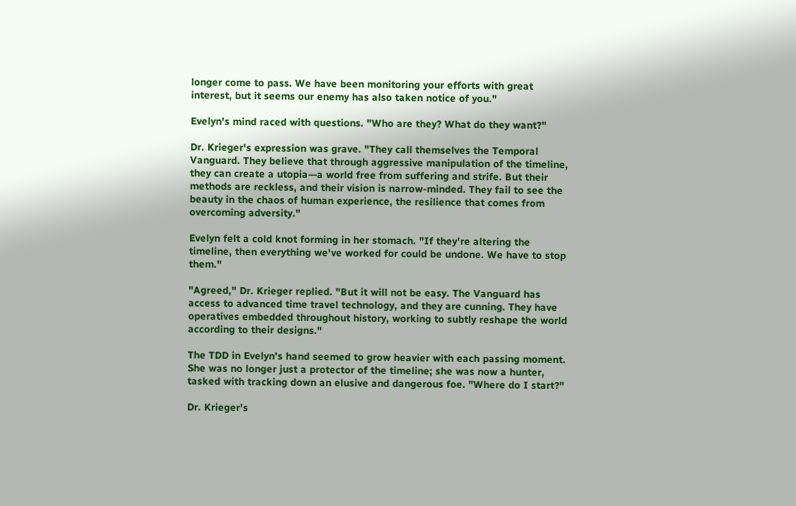longer come to pass. We have been monitoring your efforts with great interest, but it seems our enemy has also taken notice of you."

Evelyn's mind raced with questions. "Who are they? What do they want?"

Dr. Krieger's expression was grave. "They call themselves the Temporal Vanguard. They believe that through aggressive manipulation of the timeline, they can create a utopia—a world free from suffering and strife. But their methods are reckless, and their vision is narrow-minded. They fail to see the beauty in the chaos of human experience, the resilience that comes from overcoming adversity."

Evelyn felt a cold knot forming in her stomach. "If they're altering the timeline, then everything we've worked for could be undone. We have to stop them."

"Agreed," Dr. Krieger replied. "But it will not be easy. The Vanguard has access to advanced time travel technology, and they are cunning. They have operatives embedded throughout history, working to subtly reshape the world according to their designs."

The TDD in Evelyn's hand seemed to grow heavier with each passing moment. She was no longer just a protector of the timeline; she was now a hunter, tasked with tracking down an elusive and dangerous foe. "Where do I start?"

Dr. Krieger's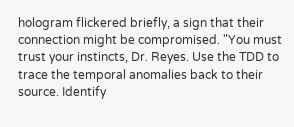hologram flickered briefly, a sign that their connection might be compromised. "You must trust your instincts, Dr. Reyes. Use the TDD to trace the temporal anomalies back to their source. Identify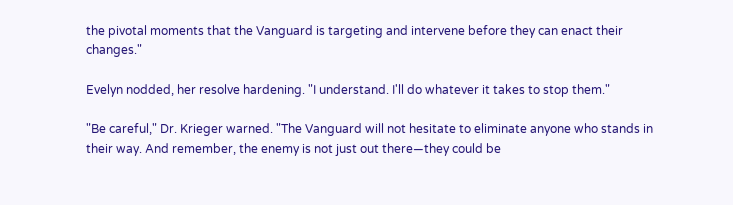the pivotal moments that the Vanguard is targeting and intervene before they can enact their changes."

Evelyn nodded, her resolve hardening. "I understand. I'll do whatever it takes to stop them."

"Be careful," Dr. Krieger warned. "The Vanguard will not hesitate to eliminate anyone who stands in their way. And remember, the enemy is not just out there—they could be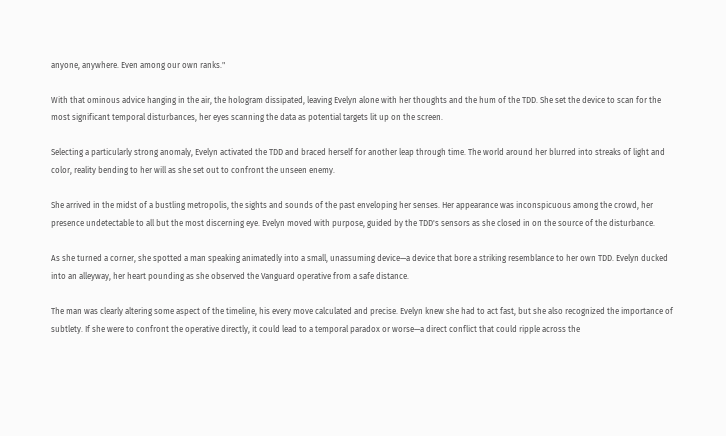anyone, anywhere. Even among our own ranks."

With that ominous advice hanging in the air, the hologram dissipated, leaving Evelyn alone with her thoughts and the hum of the TDD. She set the device to scan for the most significant temporal disturbances, her eyes scanning the data as potential targets lit up on the screen.

Selecting a particularly strong anomaly, Evelyn activated the TDD and braced herself for another leap through time. The world around her blurred into streaks of light and color, reality bending to her will as she set out to confront the unseen enemy.

She arrived in the midst of a bustling metropolis, the sights and sounds of the past enveloping her senses. Her appearance was inconspicuous among the crowd, her presence undetectable to all but the most discerning eye. Evelyn moved with purpose, guided by the TDD's sensors as she closed in on the source of the disturbance.

As she turned a corner, she spotted a man speaking animatedly into a small, unassuming device—a device that bore a striking resemblance to her own TDD. Evelyn ducked into an alleyway, her heart pounding as she observed the Vanguard operative from a safe distance.

The man was clearly altering some aspect of the timeline, his every move calculated and precise. Evelyn knew she had to act fast, but she also recognized the importance of subtlety. If she were to confront the operative directly, it could lead to a temporal paradox or worse—a direct conflict that could ripple across the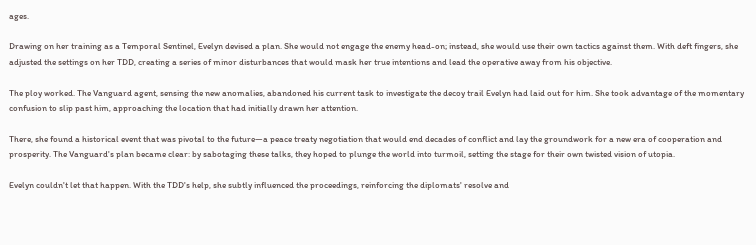ages.

Drawing on her training as a Temporal Sentinel, Evelyn devised a plan. She would not engage the enemy head-on; instead, she would use their own tactics against them. With deft fingers, she adjusted the settings on her TDD, creating a series of minor disturbances that would mask her true intentions and lead the operative away from his objective.

The ploy worked. The Vanguard agent, sensing the new anomalies, abandoned his current task to investigate the decoy trail Evelyn had laid out for him. She took advantage of the momentary confusion to slip past him, approaching the location that had initially drawn her attention.

There, she found a historical event that was pivotal to the future—a peace treaty negotiation that would end decades of conflict and lay the groundwork for a new era of cooperation and prosperity. The Vanguard's plan became clear: by sabotaging these talks, they hoped to plunge the world into turmoil, setting the stage for their own twisted vision of utopia.

Evelyn couldn't let that happen. With the TDD's help, she subtly influenced the proceedings, reinforcing the diplomats' resolve and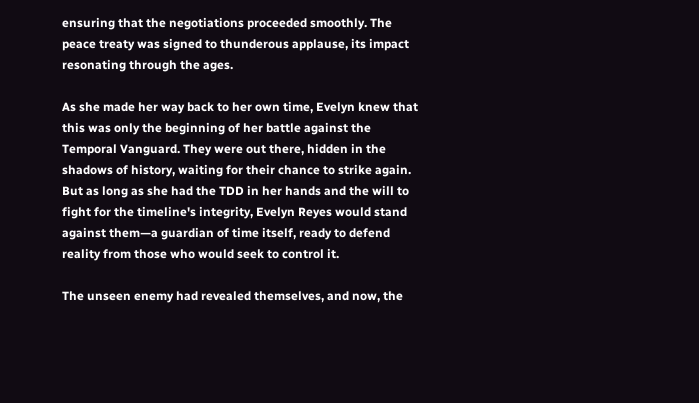ensuring that the negotiations proceeded smoothly. The peace treaty was signed to thunderous applause, its impact resonating through the ages.

As she made her way back to her own time, Evelyn knew that this was only the beginning of her battle against the Temporal Vanguard. They were out there, hidden in the shadows of history, waiting for their chance to strike again. But as long as she had the TDD in her hands and the will to fight for the timeline's integrity, Evelyn Reyes would stand against them—a guardian of time itself, ready to defend reality from those who would seek to control it.

The unseen enemy had revealed themselves, and now, the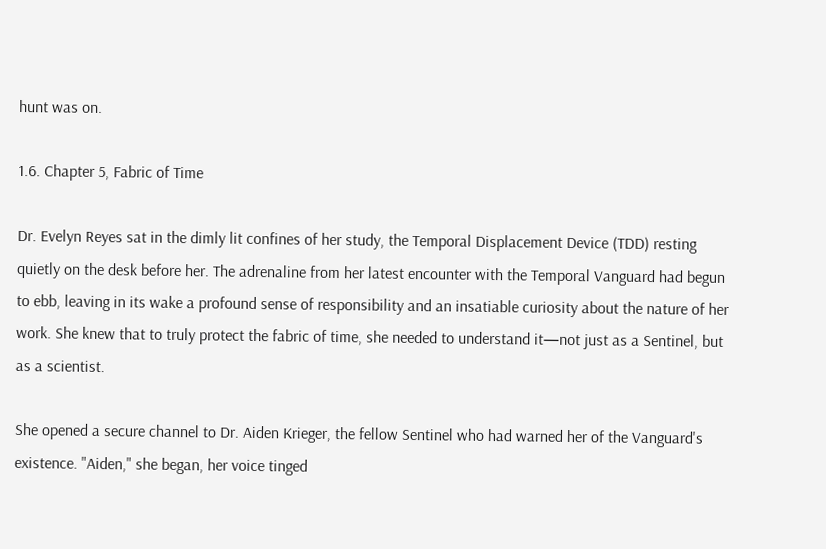hunt was on.

1.6. Chapter 5, Fabric of Time

Dr. Evelyn Reyes sat in the dimly lit confines of her study, the Temporal Displacement Device (TDD) resting quietly on the desk before her. The adrenaline from her latest encounter with the Temporal Vanguard had begun to ebb, leaving in its wake a profound sense of responsibility and an insatiable curiosity about the nature of her work. She knew that to truly protect the fabric of time, she needed to understand it—not just as a Sentinel, but as a scientist.

She opened a secure channel to Dr. Aiden Krieger, the fellow Sentinel who had warned her of the Vanguard's existence. "Aiden," she began, her voice tinged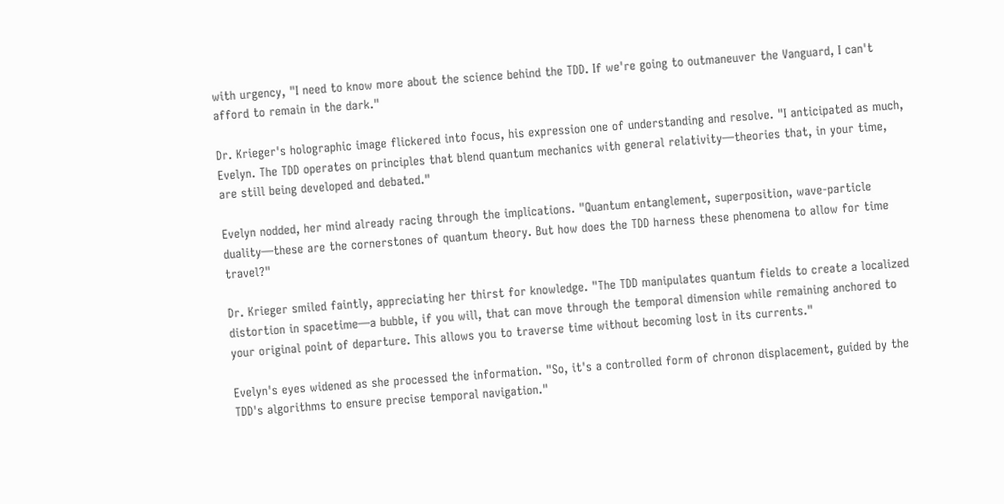with urgency, "I need to know more about the science behind the TDD. If we're going to outmaneuver the Vanguard, I can't afford to remain in the dark."

Dr. Krieger's holographic image flickered into focus, his expression one of understanding and resolve. "I anticipated as much, Evelyn. The TDD operates on principles that blend quantum mechanics with general relativity—theories that, in your time, are still being developed and debated."

Evelyn nodded, her mind already racing through the implications. "Quantum entanglement, superposition, wave-particle duality—these are the cornerstones of quantum theory. But how does the TDD harness these phenomena to allow for time travel?"

Dr. Krieger smiled faintly, appreciating her thirst for knowledge. "The TDD manipulates quantum fields to create a localized distortion in spacetime—a bubble, if you will, that can move through the temporal dimension while remaining anchored to your original point of departure. This allows you to traverse time without becoming lost in its currents."

Evelyn's eyes widened as she processed the information. "So, it's a controlled form of chronon displacement, guided by the TDD's algorithms to ensure precise temporal navigation."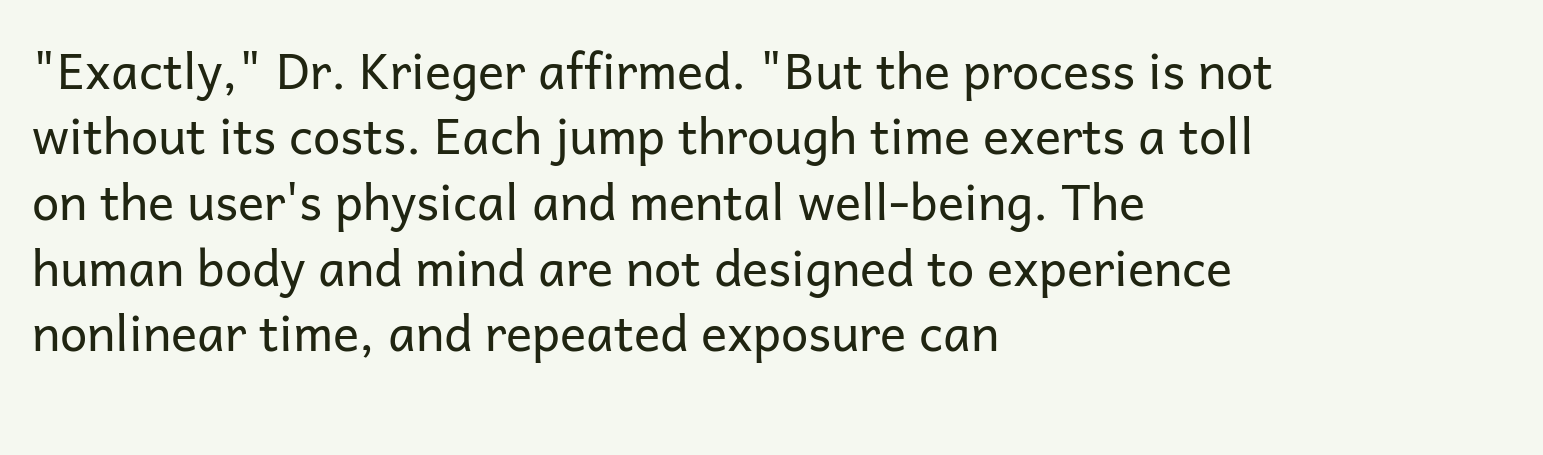"Exactly," Dr. Krieger affirmed. "But the process is not without its costs. Each jump through time exerts a toll on the user's physical and mental well-being. The human body and mind are not designed to experience nonlinear time, and repeated exposure can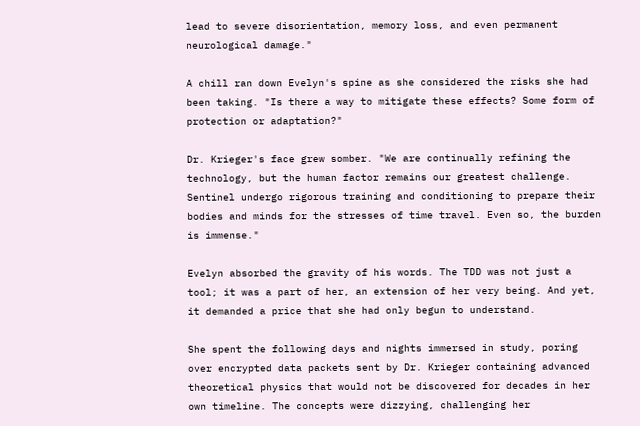lead to severe disorientation, memory loss, and even permanent neurological damage."

A chill ran down Evelyn's spine as she considered the risks she had been taking. "Is there a way to mitigate these effects? Some form of protection or adaptation?"

Dr. Krieger's face grew somber. "We are continually refining the technology, but the human factor remains our greatest challenge. Sentinel undergo rigorous training and conditioning to prepare their bodies and minds for the stresses of time travel. Even so, the burden is immense."

Evelyn absorbed the gravity of his words. The TDD was not just a tool; it was a part of her, an extension of her very being. And yet, it demanded a price that she had only begun to understand.

She spent the following days and nights immersed in study, poring over encrypted data packets sent by Dr. Krieger containing advanced theoretical physics that would not be discovered for decades in her own timeline. The concepts were dizzying, challenging her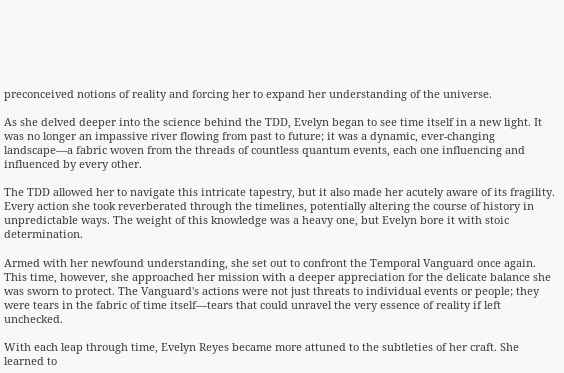preconceived notions of reality and forcing her to expand her understanding of the universe.

As she delved deeper into the science behind the TDD, Evelyn began to see time itself in a new light. It was no longer an impassive river flowing from past to future; it was a dynamic, ever-changing landscape—a fabric woven from the threads of countless quantum events, each one influencing and influenced by every other.

The TDD allowed her to navigate this intricate tapestry, but it also made her acutely aware of its fragility. Every action she took reverberated through the timelines, potentially altering the course of history in unpredictable ways. The weight of this knowledge was a heavy one, but Evelyn bore it with stoic determination.

Armed with her newfound understanding, she set out to confront the Temporal Vanguard once again. This time, however, she approached her mission with a deeper appreciation for the delicate balance she was sworn to protect. The Vanguard's actions were not just threats to individual events or people; they were tears in the fabric of time itself—tears that could unravel the very essence of reality if left unchecked.

With each leap through time, Evelyn Reyes became more attuned to the subtleties of her craft. She learned to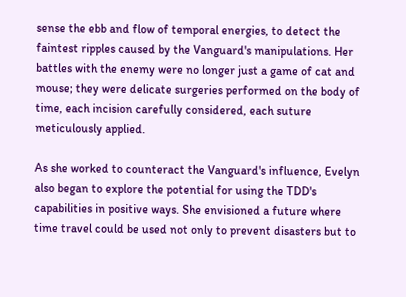sense the ebb and flow of temporal energies, to detect the faintest ripples caused by the Vanguard's manipulations. Her battles with the enemy were no longer just a game of cat and mouse; they were delicate surgeries performed on the body of time, each incision carefully considered, each suture meticulously applied.

As she worked to counteract the Vanguard's influence, Evelyn also began to explore the potential for using the TDD's capabilities in positive ways. She envisioned a future where time travel could be used not only to prevent disasters but to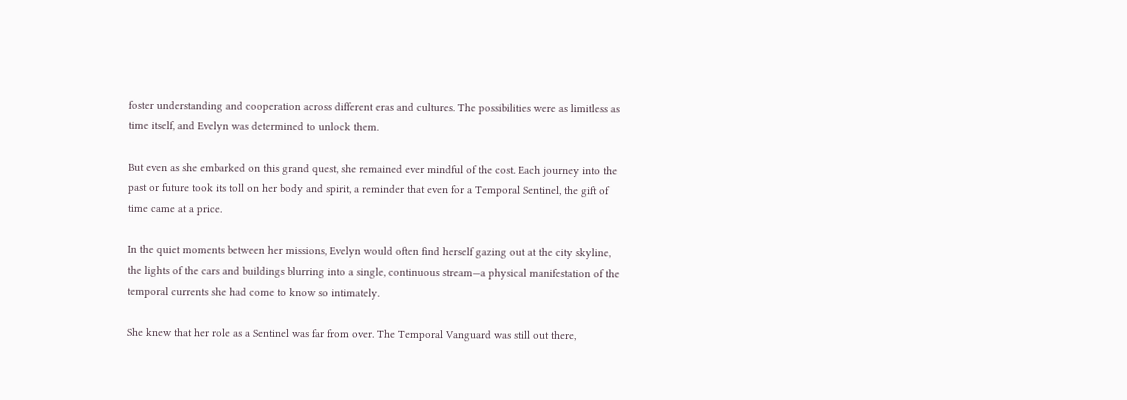foster understanding and cooperation across different eras and cultures. The possibilities were as limitless as time itself, and Evelyn was determined to unlock them.

But even as she embarked on this grand quest, she remained ever mindful of the cost. Each journey into the past or future took its toll on her body and spirit, a reminder that even for a Temporal Sentinel, the gift of time came at a price.

In the quiet moments between her missions, Evelyn would often find herself gazing out at the city skyline, the lights of the cars and buildings blurring into a single, continuous stream—a physical manifestation of the temporal currents she had come to know so intimately.

She knew that her role as a Sentinel was far from over. The Temporal Vanguard was still out there,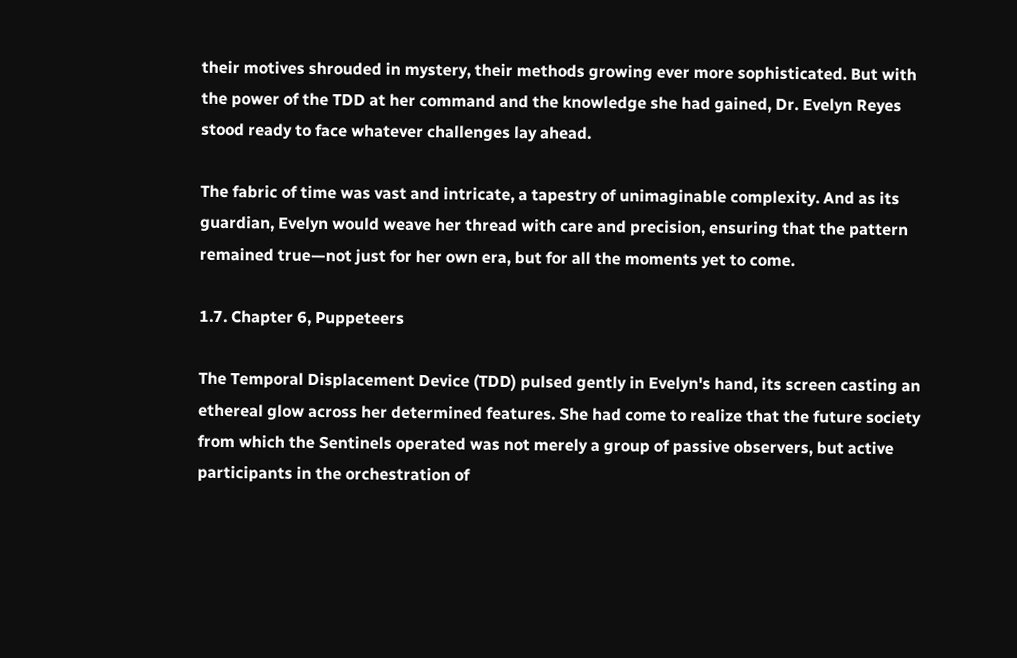their motives shrouded in mystery, their methods growing ever more sophisticated. But with the power of the TDD at her command and the knowledge she had gained, Dr. Evelyn Reyes stood ready to face whatever challenges lay ahead.

The fabric of time was vast and intricate, a tapestry of unimaginable complexity. And as its guardian, Evelyn would weave her thread with care and precision, ensuring that the pattern remained true—not just for her own era, but for all the moments yet to come.

1.7. Chapter 6, Puppeteers

The Temporal Displacement Device (TDD) pulsed gently in Evelyn's hand, its screen casting an ethereal glow across her determined features. She had come to realize that the future society from which the Sentinels operated was not merely a group of passive observers, but active participants in the orchestration of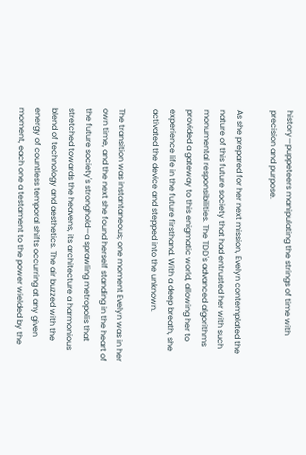history—puppeteers manipulating the strings of time with precision and purpose.

As she prepared for her next mission, Evelyn contemplated the nature of this future society that had entrusted her with such monumental responsibilities. The TDD's advanced algorithms provided a gateway to this enigmatic world, allowing her to experience life in the future firsthand. With a deep breath, she activated the device and stepped into the unknown.

The transition was instantaneous; one moment Evelyn was in her own time, and the next she found herself standing in the heart of the future society's stronghold—a sprawling metropolis that stretched towards the heavens, its architecture a harmonious blend of technology and aesthetics. The air buzzed with the energy of countless temporal shifts occurring at any given moment, each one a testament to the power wielded by the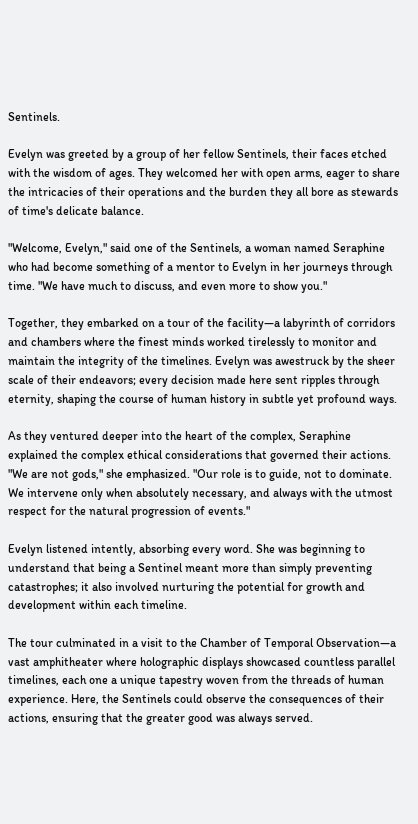Sentinels.

Evelyn was greeted by a group of her fellow Sentinels, their faces etched with the wisdom of ages. They welcomed her with open arms, eager to share the intricacies of their operations and the burden they all bore as stewards of time's delicate balance.

"Welcome, Evelyn," said one of the Sentinels, a woman named Seraphine who had become something of a mentor to Evelyn in her journeys through time. "We have much to discuss, and even more to show you."

Together, they embarked on a tour of the facility—a labyrinth of corridors and chambers where the finest minds worked tirelessly to monitor and maintain the integrity of the timelines. Evelyn was awestruck by the sheer scale of their endeavors; every decision made here sent ripples through eternity, shaping the course of human history in subtle yet profound ways.

As they ventured deeper into the heart of the complex, Seraphine explained the complex ethical considerations that governed their actions. "We are not gods," she emphasized. "Our role is to guide, not to dominate. We intervene only when absolutely necessary, and always with the utmost respect for the natural progression of events."

Evelyn listened intently, absorbing every word. She was beginning to understand that being a Sentinel meant more than simply preventing catastrophes; it also involved nurturing the potential for growth and development within each timeline.

The tour culminated in a visit to the Chamber of Temporal Observation—a vast amphitheater where holographic displays showcased countless parallel timelines, each one a unique tapestry woven from the threads of human experience. Here, the Sentinels could observe the consequences of their actions, ensuring that the greater good was always served.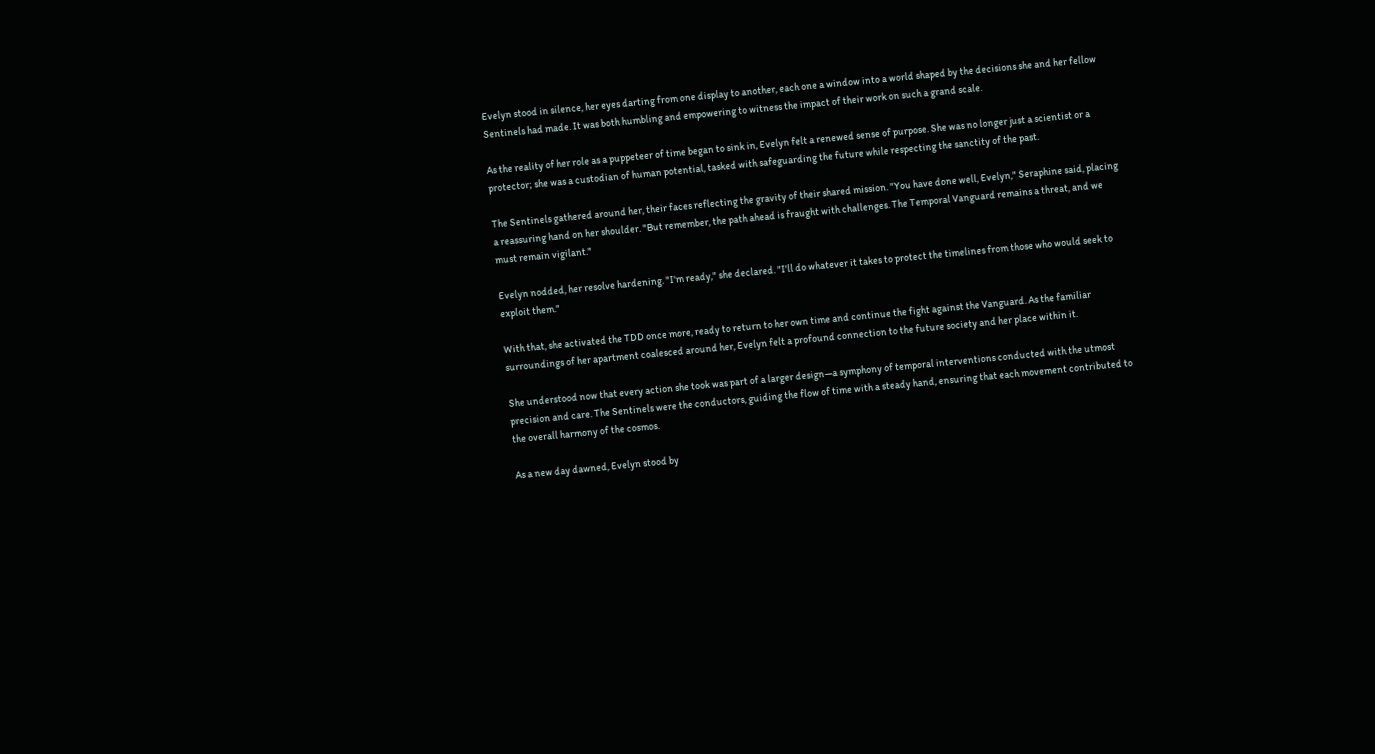Evelyn stood in silence, her eyes darting from one display to another, each one a window into a world shaped by the decisions she and her fellow Sentinels had made. It was both humbling and empowering to witness the impact of their work on such a grand scale.

As the reality of her role as a puppeteer of time began to sink in, Evelyn felt a renewed sense of purpose. She was no longer just a scientist or a protector; she was a custodian of human potential, tasked with safeguarding the future while respecting the sanctity of the past.

The Sentinels gathered around her, their faces reflecting the gravity of their shared mission. "You have done well, Evelyn," Seraphine said, placing a reassuring hand on her shoulder. "But remember, the path ahead is fraught with challenges. The Temporal Vanguard remains a threat, and we must remain vigilant."

Evelyn nodded, her resolve hardening. "I'm ready," she declared. "I'll do whatever it takes to protect the timelines from those who would seek to exploit them."

With that, she activated the TDD once more, ready to return to her own time and continue the fight against the Vanguard. As the familiar surroundings of her apartment coalesced around her, Evelyn felt a profound connection to the future society and her place within it.

She understood now that every action she took was part of a larger design—a symphony of temporal interventions conducted with the utmost precision and care. The Sentinels were the conductors, guiding the flow of time with a steady hand, ensuring that each movement contributed to the overall harmony of the cosmos.

As a new day dawned, Evelyn stood by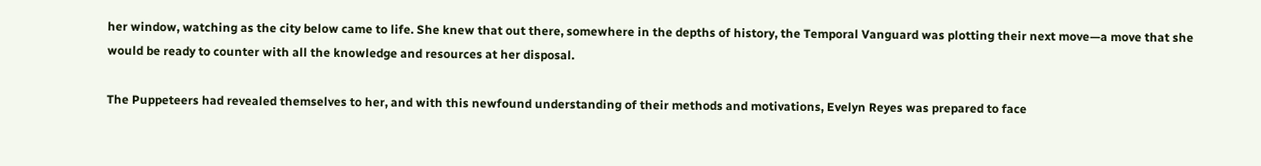her window, watching as the city below came to life. She knew that out there, somewhere in the depths of history, the Temporal Vanguard was plotting their next move—a move that she would be ready to counter with all the knowledge and resources at her disposal.

The Puppeteers had revealed themselves to her, and with this newfound understanding of their methods and motivations, Evelyn Reyes was prepared to face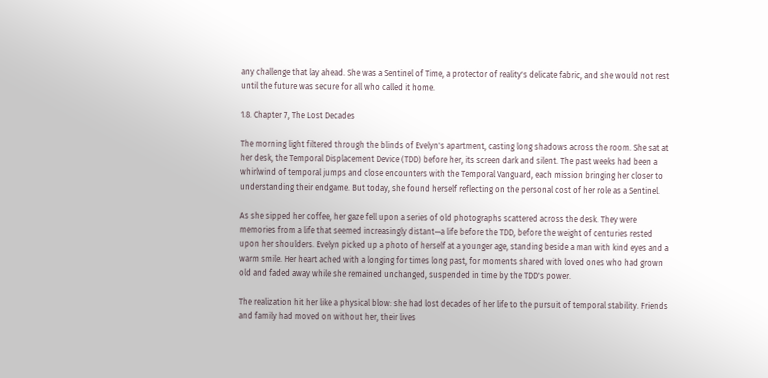any challenge that lay ahead. She was a Sentinel of Time, a protector of reality's delicate fabric, and she would not rest until the future was secure for all who called it home.

1.8. Chapter 7, The Lost Decades

The morning light filtered through the blinds of Evelyn's apartment, casting long shadows across the room. She sat at her desk, the Temporal Displacement Device (TDD) before her, its screen dark and silent. The past weeks had been a whirlwind of temporal jumps and close encounters with the Temporal Vanguard, each mission bringing her closer to understanding their endgame. But today, she found herself reflecting on the personal cost of her role as a Sentinel.

As she sipped her coffee, her gaze fell upon a series of old photographs scattered across the desk. They were memories from a life that seemed increasingly distant—a life before the TDD, before the weight of centuries rested upon her shoulders. Evelyn picked up a photo of herself at a younger age, standing beside a man with kind eyes and a warm smile. Her heart ached with a longing for times long past, for moments shared with loved ones who had grown old and faded away while she remained unchanged, suspended in time by the TDD's power.

The realization hit her like a physical blow: she had lost decades of her life to the pursuit of temporal stability. Friends and family had moved on without her, their lives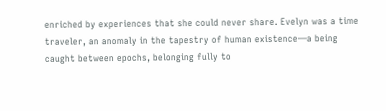enriched by experiences that she could never share. Evelyn was a time traveler, an anomaly in the tapestry of human existence—a being caught between epochs, belonging fully to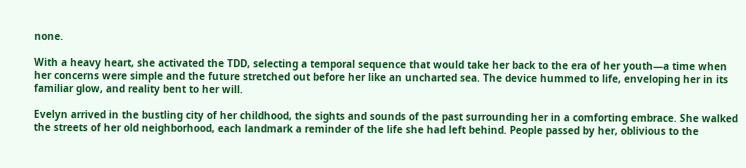none.

With a heavy heart, she activated the TDD, selecting a temporal sequence that would take her back to the era of her youth—a time when her concerns were simple and the future stretched out before her like an uncharted sea. The device hummed to life, enveloping her in its familiar glow, and reality bent to her will.

Evelyn arrived in the bustling city of her childhood, the sights and sounds of the past surrounding her in a comforting embrace. She walked the streets of her old neighborhood, each landmark a reminder of the life she had left behind. People passed by her, oblivious to the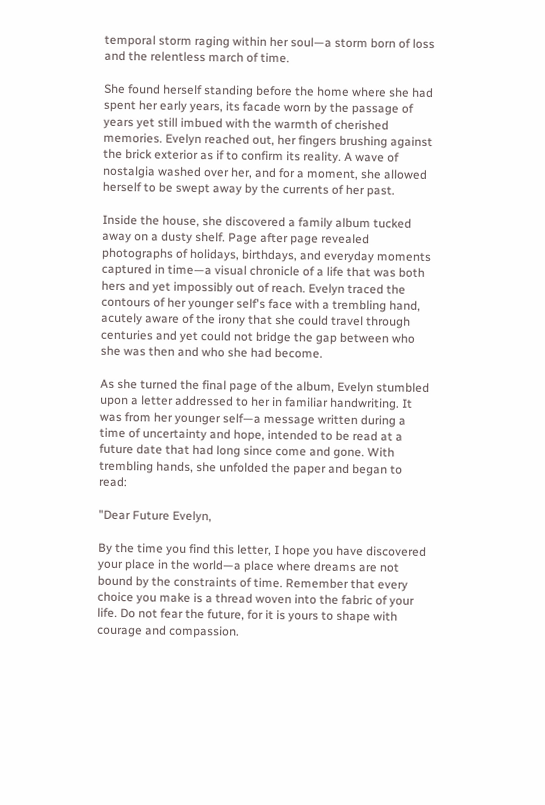temporal storm raging within her soul—a storm born of loss and the relentless march of time.

She found herself standing before the home where she had spent her early years, its facade worn by the passage of years yet still imbued with the warmth of cherished memories. Evelyn reached out, her fingers brushing against the brick exterior as if to confirm its reality. A wave of nostalgia washed over her, and for a moment, she allowed herself to be swept away by the currents of her past.

Inside the house, she discovered a family album tucked away on a dusty shelf. Page after page revealed photographs of holidays, birthdays, and everyday moments captured in time—a visual chronicle of a life that was both hers and yet impossibly out of reach. Evelyn traced the contours of her younger self's face with a trembling hand, acutely aware of the irony that she could travel through centuries and yet could not bridge the gap between who she was then and who she had become.

As she turned the final page of the album, Evelyn stumbled upon a letter addressed to her in familiar handwriting. It was from her younger self—a message written during a time of uncertainty and hope, intended to be read at a future date that had long since come and gone. With trembling hands, she unfolded the paper and began to read:

"Dear Future Evelyn,

By the time you find this letter, I hope you have discovered your place in the world—a place where dreams are not bound by the constraints of time. Remember that every choice you make is a thread woven into the fabric of your life. Do not fear the future, for it is yours to shape with courage and compassion.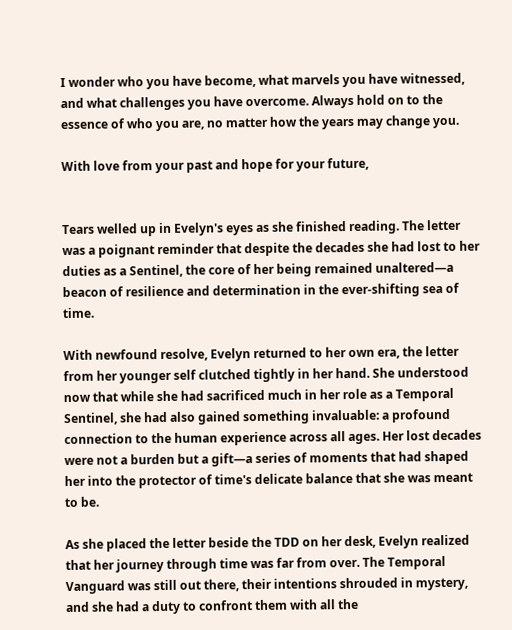I wonder who you have become, what marvels you have witnessed, and what challenges you have overcome. Always hold on to the essence of who you are, no matter how the years may change you.

With love from your past and hope for your future,


Tears welled up in Evelyn's eyes as she finished reading. The letter was a poignant reminder that despite the decades she had lost to her duties as a Sentinel, the core of her being remained unaltered—a beacon of resilience and determination in the ever-shifting sea of time.

With newfound resolve, Evelyn returned to her own era, the letter from her younger self clutched tightly in her hand. She understood now that while she had sacrificed much in her role as a Temporal Sentinel, she had also gained something invaluable: a profound connection to the human experience across all ages. Her lost decades were not a burden but a gift—a series of moments that had shaped her into the protector of time's delicate balance that she was meant to be.

As she placed the letter beside the TDD on her desk, Evelyn realized that her journey through time was far from over. The Temporal Vanguard was still out there, their intentions shrouded in mystery, and she had a duty to confront them with all the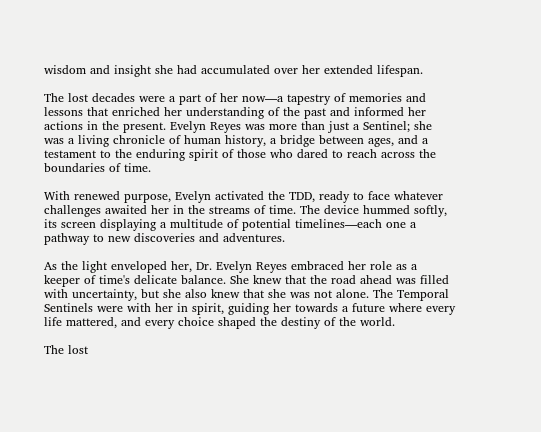wisdom and insight she had accumulated over her extended lifespan.

The lost decades were a part of her now—a tapestry of memories and lessons that enriched her understanding of the past and informed her actions in the present. Evelyn Reyes was more than just a Sentinel; she was a living chronicle of human history, a bridge between ages, and a testament to the enduring spirit of those who dared to reach across the boundaries of time.

With renewed purpose, Evelyn activated the TDD, ready to face whatever challenges awaited her in the streams of time. The device hummed softly, its screen displaying a multitude of potential timelines—each one a pathway to new discoveries and adventures.

As the light enveloped her, Dr. Evelyn Reyes embraced her role as a keeper of time's delicate balance. She knew that the road ahead was filled with uncertainty, but she also knew that she was not alone. The Temporal Sentinels were with her in spirit, guiding her towards a future where every life mattered, and every choice shaped the destiny of the world.

The lost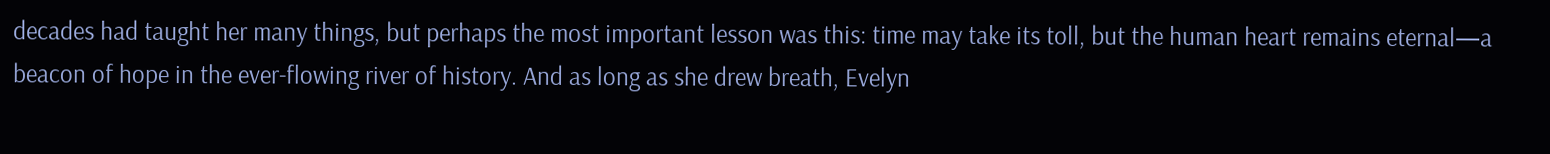decades had taught her many things, but perhaps the most important lesson was this: time may take its toll, but the human heart remains eternal—a beacon of hope in the ever-flowing river of history. And as long as she drew breath, Evelyn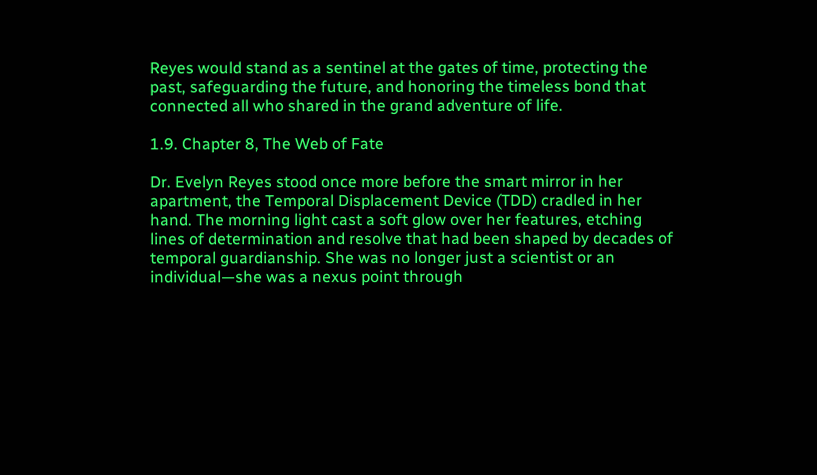Reyes would stand as a sentinel at the gates of time, protecting the past, safeguarding the future, and honoring the timeless bond that connected all who shared in the grand adventure of life.

1.9. Chapter 8, The Web of Fate

Dr. Evelyn Reyes stood once more before the smart mirror in her apartment, the Temporal Displacement Device (TDD) cradled in her hand. The morning light cast a soft glow over her features, etching lines of determination and resolve that had been shaped by decades of temporal guardianship. She was no longer just a scientist or an individual—she was a nexus point through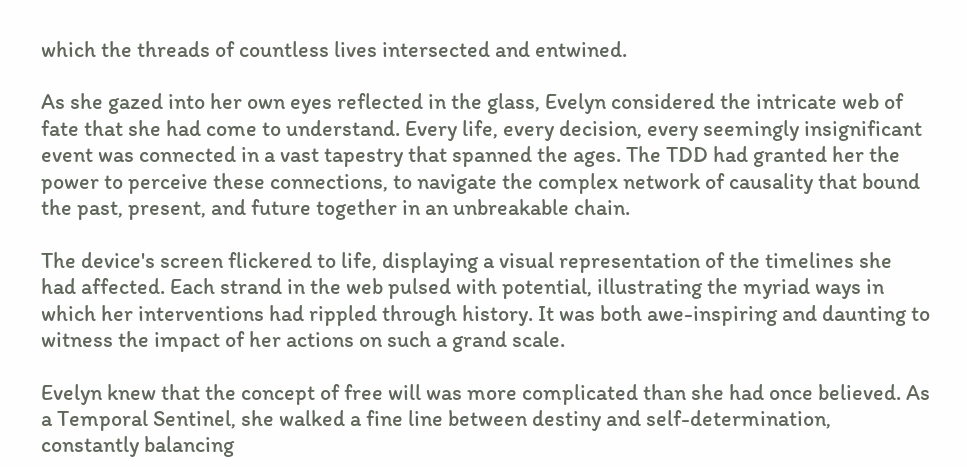which the threads of countless lives intersected and entwined.

As she gazed into her own eyes reflected in the glass, Evelyn considered the intricate web of fate that she had come to understand. Every life, every decision, every seemingly insignificant event was connected in a vast tapestry that spanned the ages. The TDD had granted her the power to perceive these connections, to navigate the complex network of causality that bound the past, present, and future together in an unbreakable chain.

The device's screen flickered to life, displaying a visual representation of the timelines she had affected. Each strand in the web pulsed with potential, illustrating the myriad ways in which her interventions had rippled through history. It was both awe-inspiring and daunting to witness the impact of her actions on such a grand scale.

Evelyn knew that the concept of free will was more complicated than she had once believed. As a Temporal Sentinel, she walked a fine line between destiny and self-determination, constantly balancing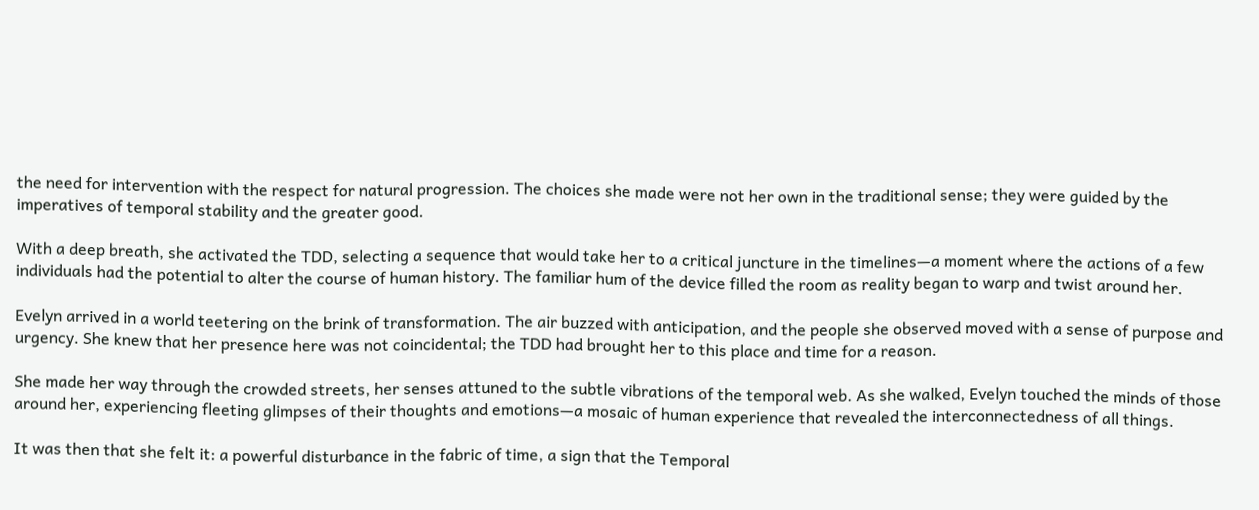the need for intervention with the respect for natural progression. The choices she made were not her own in the traditional sense; they were guided by the imperatives of temporal stability and the greater good.

With a deep breath, she activated the TDD, selecting a sequence that would take her to a critical juncture in the timelines—a moment where the actions of a few individuals had the potential to alter the course of human history. The familiar hum of the device filled the room as reality began to warp and twist around her.

Evelyn arrived in a world teetering on the brink of transformation. The air buzzed with anticipation, and the people she observed moved with a sense of purpose and urgency. She knew that her presence here was not coincidental; the TDD had brought her to this place and time for a reason.

She made her way through the crowded streets, her senses attuned to the subtle vibrations of the temporal web. As she walked, Evelyn touched the minds of those around her, experiencing fleeting glimpses of their thoughts and emotions—a mosaic of human experience that revealed the interconnectedness of all things.

It was then that she felt it: a powerful disturbance in the fabric of time, a sign that the Temporal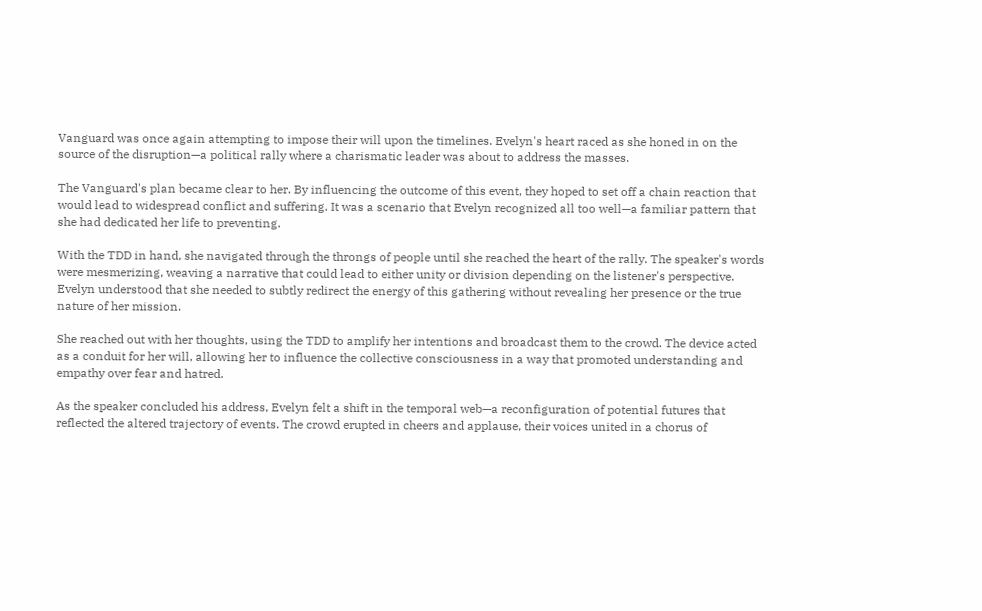Vanguard was once again attempting to impose their will upon the timelines. Evelyn's heart raced as she honed in on the source of the disruption—a political rally where a charismatic leader was about to address the masses.

The Vanguard's plan became clear to her. By influencing the outcome of this event, they hoped to set off a chain reaction that would lead to widespread conflict and suffering. It was a scenario that Evelyn recognized all too well—a familiar pattern that she had dedicated her life to preventing.

With the TDD in hand, she navigated through the throngs of people until she reached the heart of the rally. The speaker's words were mesmerizing, weaving a narrative that could lead to either unity or division depending on the listener's perspective. Evelyn understood that she needed to subtly redirect the energy of this gathering without revealing her presence or the true nature of her mission.

She reached out with her thoughts, using the TDD to amplify her intentions and broadcast them to the crowd. The device acted as a conduit for her will, allowing her to influence the collective consciousness in a way that promoted understanding and empathy over fear and hatred.

As the speaker concluded his address, Evelyn felt a shift in the temporal web—a reconfiguration of potential futures that reflected the altered trajectory of events. The crowd erupted in cheers and applause, their voices united in a chorus of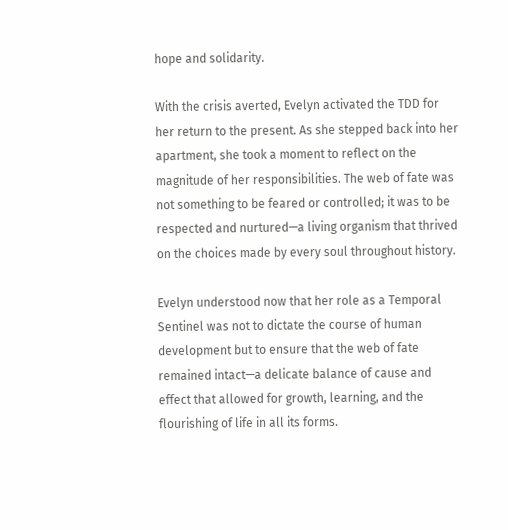hope and solidarity.

With the crisis averted, Evelyn activated the TDD for her return to the present. As she stepped back into her apartment, she took a moment to reflect on the magnitude of her responsibilities. The web of fate was not something to be feared or controlled; it was to be respected and nurtured—a living organism that thrived on the choices made by every soul throughout history.

Evelyn understood now that her role as a Temporal Sentinel was not to dictate the course of human development but to ensure that the web of fate remained intact—a delicate balance of cause and effect that allowed for growth, learning, and the flourishing of life in all its forms.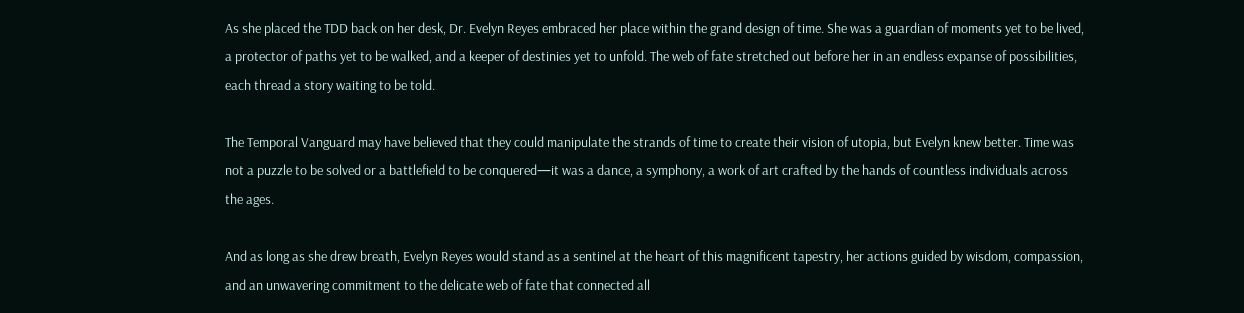As she placed the TDD back on her desk, Dr. Evelyn Reyes embraced her place within the grand design of time. She was a guardian of moments yet to be lived, a protector of paths yet to be walked, and a keeper of destinies yet to unfold. The web of fate stretched out before her in an endless expanse of possibilities, each thread a story waiting to be told.

The Temporal Vanguard may have believed that they could manipulate the strands of time to create their vision of utopia, but Evelyn knew better. Time was not a puzzle to be solved or a battlefield to be conquered—it was a dance, a symphony, a work of art crafted by the hands of countless individuals across the ages.

And as long as she drew breath, Evelyn Reyes would stand as a sentinel at the heart of this magnificent tapestry, her actions guided by wisdom, compassion, and an unwavering commitment to the delicate web of fate that connected all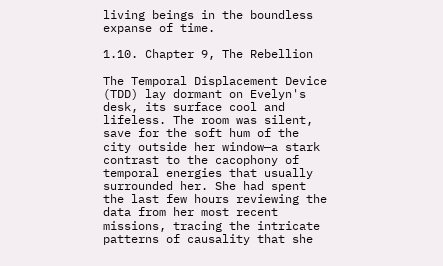living beings in the boundless expanse of time.

1.10. Chapter 9, The Rebellion

The Temporal Displacement Device (TDD) lay dormant on Evelyn's desk, its surface cool and lifeless. The room was silent, save for the soft hum of the city outside her window—a stark contrast to the cacophony of temporal energies that usually surrounded her. She had spent the last few hours reviewing the data from her most recent missions, tracing the intricate patterns of causality that she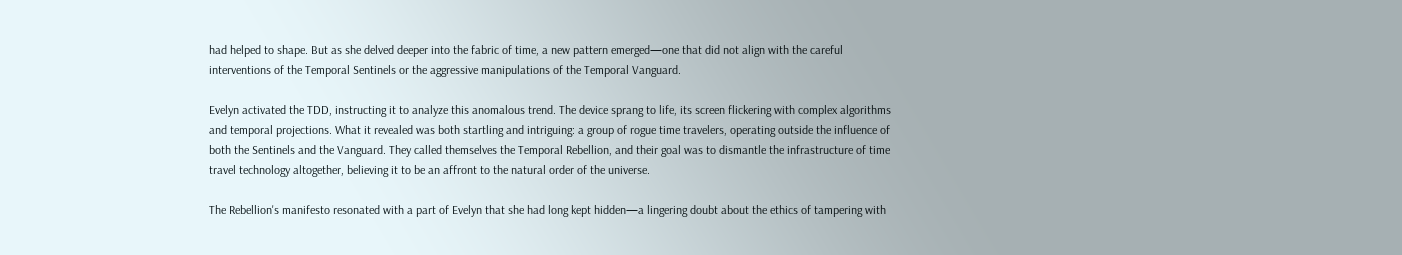had helped to shape. But as she delved deeper into the fabric of time, a new pattern emerged—one that did not align with the careful interventions of the Temporal Sentinels or the aggressive manipulations of the Temporal Vanguard.

Evelyn activated the TDD, instructing it to analyze this anomalous trend. The device sprang to life, its screen flickering with complex algorithms and temporal projections. What it revealed was both startling and intriguing: a group of rogue time travelers, operating outside the influence of both the Sentinels and the Vanguard. They called themselves the Temporal Rebellion, and their goal was to dismantle the infrastructure of time travel technology altogether, believing it to be an affront to the natural order of the universe.

The Rebellion's manifesto resonated with a part of Evelyn that she had long kept hidden—a lingering doubt about the ethics of tampering with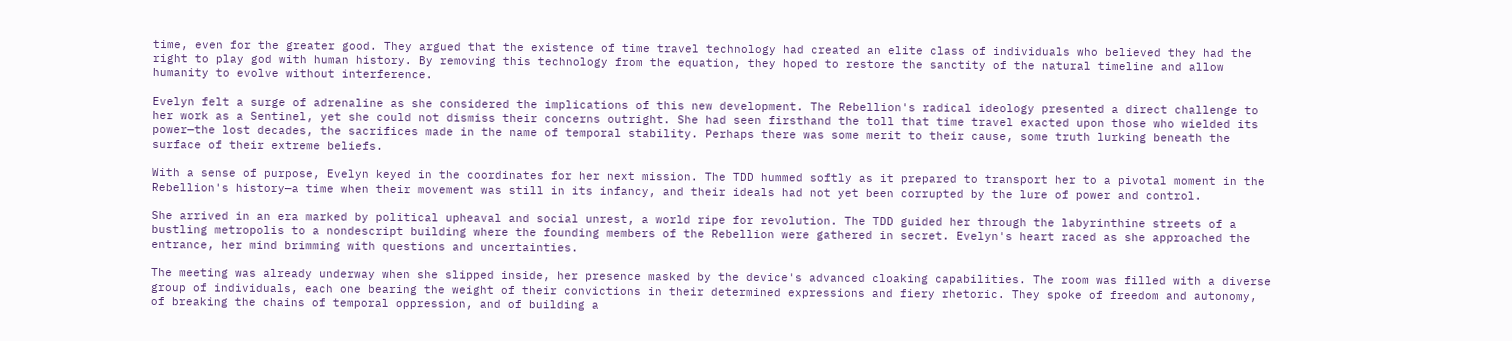time, even for the greater good. They argued that the existence of time travel technology had created an elite class of individuals who believed they had the right to play god with human history. By removing this technology from the equation, they hoped to restore the sanctity of the natural timeline and allow humanity to evolve without interference.

Evelyn felt a surge of adrenaline as she considered the implications of this new development. The Rebellion's radical ideology presented a direct challenge to her work as a Sentinel, yet she could not dismiss their concerns outright. She had seen firsthand the toll that time travel exacted upon those who wielded its power—the lost decades, the sacrifices made in the name of temporal stability. Perhaps there was some merit to their cause, some truth lurking beneath the surface of their extreme beliefs.

With a sense of purpose, Evelyn keyed in the coordinates for her next mission. The TDD hummed softly as it prepared to transport her to a pivotal moment in the Rebellion's history—a time when their movement was still in its infancy, and their ideals had not yet been corrupted by the lure of power and control.

She arrived in an era marked by political upheaval and social unrest, a world ripe for revolution. The TDD guided her through the labyrinthine streets of a bustling metropolis to a nondescript building where the founding members of the Rebellion were gathered in secret. Evelyn's heart raced as she approached the entrance, her mind brimming with questions and uncertainties.

The meeting was already underway when she slipped inside, her presence masked by the device's advanced cloaking capabilities. The room was filled with a diverse group of individuals, each one bearing the weight of their convictions in their determined expressions and fiery rhetoric. They spoke of freedom and autonomy, of breaking the chains of temporal oppression, and of building a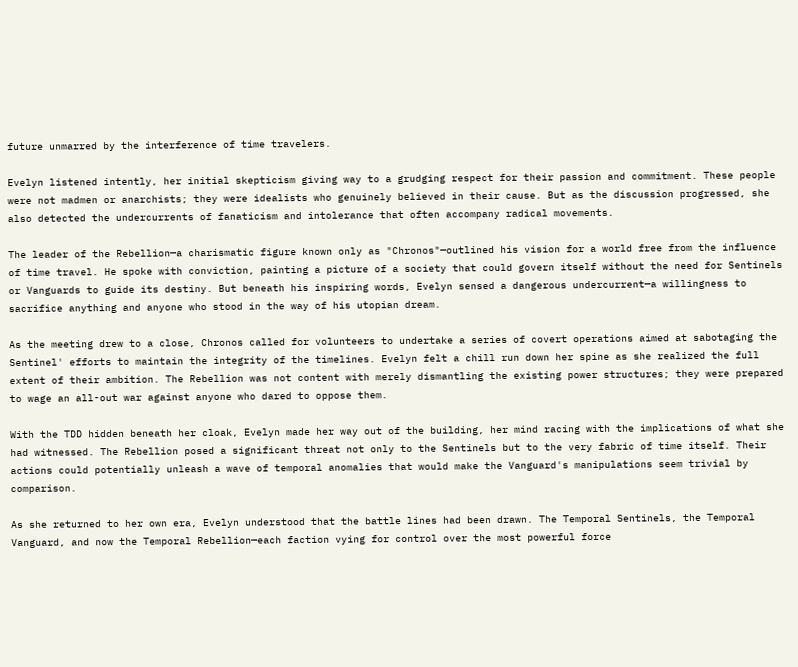future unmarred by the interference of time travelers.

Evelyn listened intently, her initial skepticism giving way to a grudging respect for their passion and commitment. These people were not madmen or anarchists; they were idealists who genuinely believed in their cause. But as the discussion progressed, she also detected the undercurrents of fanaticism and intolerance that often accompany radical movements.

The leader of the Rebellion—a charismatic figure known only as "Chronos"—outlined his vision for a world free from the influence of time travel. He spoke with conviction, painting a picture of a society that could govern itself without the need for Sentinels or Vanguards to guide its destiny. But beneath his inspiring words, Evelyn sensed a dangerous undercurrent—a willingness to sacrifice anything and anyone who stood in the way of his utopian dream.

As the meeting drew to a close, Chronos called for volunteers to undertake a series of covert operations aimed at sabotaging the Sentinel' efforts to maintain the integrity of the timelines. Evelyn felt a chill run down her spine as she realized the full extent of their ambition. The Rebellion was not content with merely dismantling the existing power structures; they were prepared to wage an all-out war against anyone who dared to oppose them.

With the TDD hidden beneath her cloak, Evelyn made her way out of the building, her mind racing with the implications of what she had witnessed. The Rebellion posed a significant threat not only to the Sentinels but to the very fabric of time itself. Their actions could potentially unleash a wave of temporal anomalies that would make the Vanguard's manipulations seem trivial by comparison.

As she returned to her own era, Evelyn understood that the battle lines had been drawn. The Temporal Sentinels, the Temporal Vanguard, and now the Temporal Rebellion—each faction vying for control over the most powerful force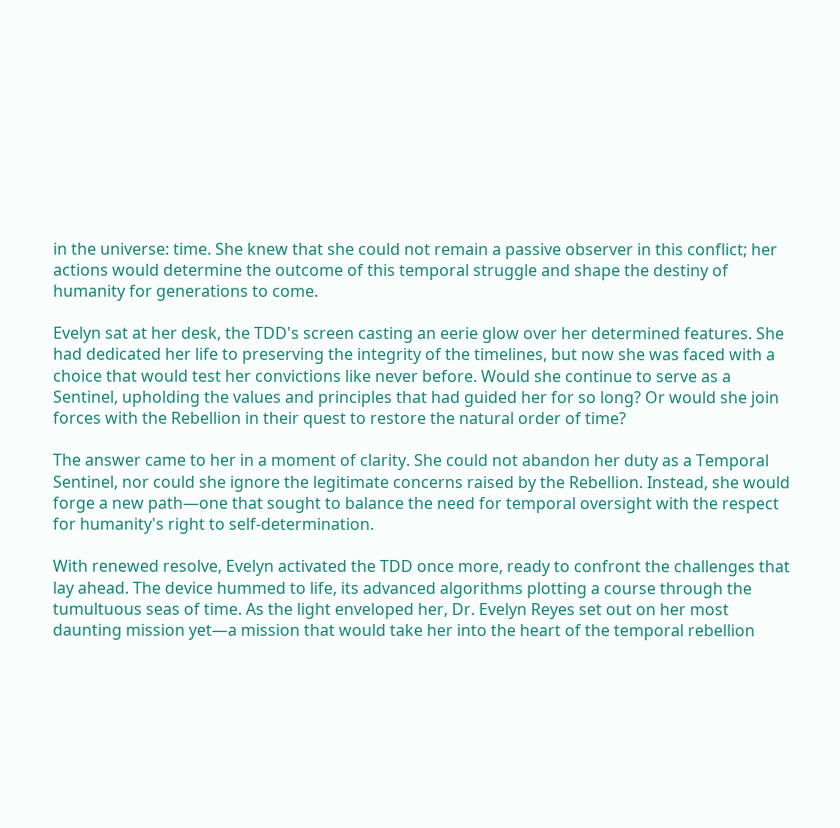in the universe: time. She knew that she could not remain a passive observer in this conflict; her actions would determine the outcome of this temporal struggle and shape the destiny of humanity for generations to come.

Evelyn sat at her desk, the TDD's screen casting an eerie glow over her determined features. She had dedicated her life to preserving the integrity of the timelines, but now she was faced with a choice that would test her convictions like never before. Would she continue to serve as a Sentinel, upholding the values and principles that had guided her for so long? Or would she join forces with the Rebellion in their quest to restore the natural order of time?

The answer came to her in a moment of clarity. She could not abandon her duty as a Temporal Sentinel, nor could she ignore the legitimate concerns raised by the Rebellion. Instead, she would forge a new path—one that sought to balance the need for temporal oversight with the respect for humanity's right to self-determination.

With renewed resolve, Evelyn activated the TDD once more, ready to confront the challenges that lay ahead. The device hummed to life, its advanced algorithms plotting a course through the tumultuous seas of time. As the light enveloped her, Dr. Evelyn Reyes set out on her most daunting mission yet—a mission that would take her into the heart of the temporal rebellion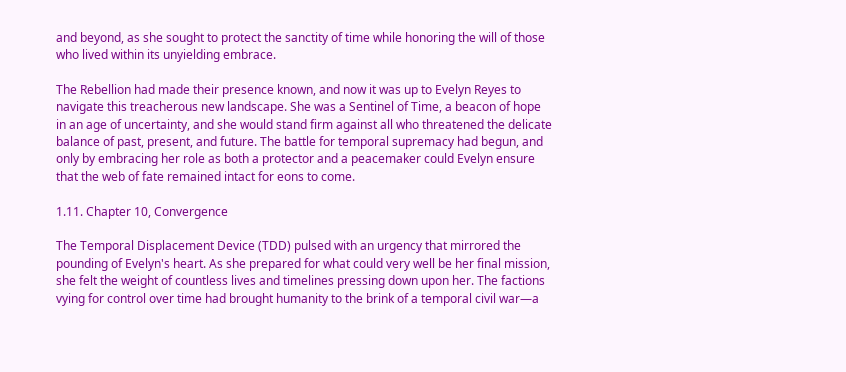and beyond, as she sought to protect the sanctity of time while honoring the will of those who lived within its unyielding embrace.

The Rebellion had made their presence known, and now it was up to Evelyn Reyes to navigate this treacherous new landscape. She was a Sentinel of Time, a beacon of hope in an age of uncertainty, and she would stand firm against all who threatened the delicate balance of past, present, and future. The battle for temporal supremacy had begun, and only by embracing her role as both a protector and a peacemaker could Evelyn ensure that the web of fate remained intact for eons to come.

1.11. Chapter 10, Convergence

The Temporal Displacement Device (TDD) pulsed with an urgency that mirrored the pounding of Evelyn's heart. As she prepared for what could very well be her final mission, she felt the weight of countless lives and timelines pressing down upon her. The factions vying for control over time had brought humanity to the brink of a temporal civil war—a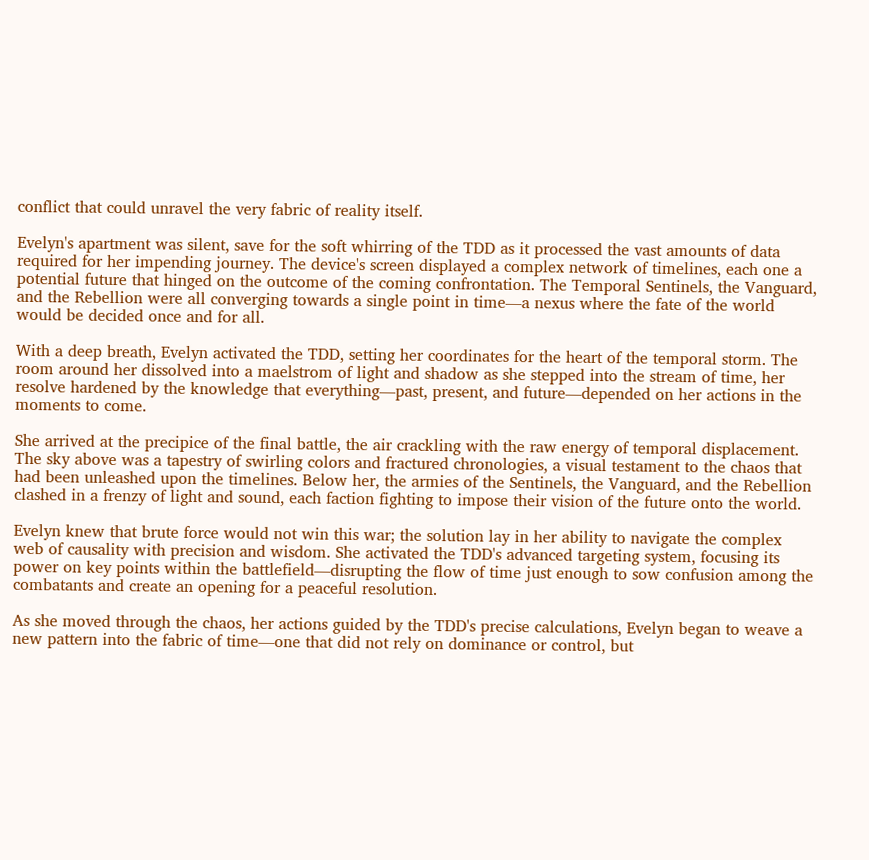conflict that could unravel the very fabric of reality itself.

Evelyn's apartment was silent, save for the soft whirring of the TDD as it processed the vast amounts of data required for her impending journey. The device's screen displayed a complex network of timelines, each one a potential future that hinged on the outcome of the coming confrontation. The Temporal Sentinels, the Vanguard, and the Rebellion were all converging towards a single point in time—a nexus where the fate of the world would be decided once and for all.

With a deep breath, Evelyn activated the TDD, setting her coordinates for the heart of the temporal storm. The room around her dissolved into a maelstrom of light and shadow as she stepped into the stream of time, her resolve hardened by the knowledge that everything—past, present, and future—depended on her actions in the moments to come.

She arrived at the precipice of the final battle, the air crackling with the raw energy of temporal displacement. The sky above was a tapestry of swirling colors and fractured chronologies, a visual testament to the chaos that had been unleashed upon the timelines. Below her, the armies of the Sentinels, the Vanguard, and the Rebellion clashed in a frenzy of light and sound, each faction fighting to impose their vision of the future onto the world.

Evelyn knew that brute force would not win this war; the solution lay in her ability to navigate the complex web of causality with precision and wisdom. She activated the TDD's advanced targeting system, focusing its power on key points within the battlefield—disrupting the flow of time just enough to sow confusion among the combatants and create an opening for a peaceful resolution.

As she moved through the chaos, her actions guided by the TDD's precise calculations, Evelyn began to weave a new pattern into the fabric of time—one that did not rely on dominance or control, but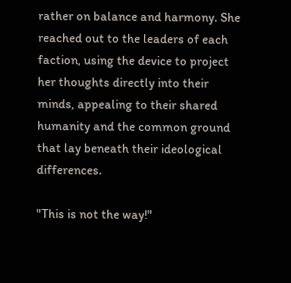rather on balance and harmony. She reached out to the leaders of each faction, using the device to project her thoughts directly into their minds, appealing to their shared humanity and the common ground that lay beneath their ideological differences.

"This is not the way!"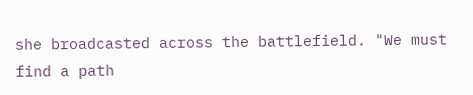she broadcasted across the battlefield. "We must find a path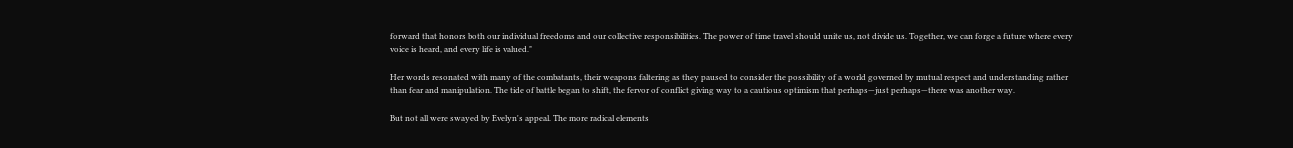forward that honors both our individual freedoms and our collective responsibilities. The power of time travel should unite us, not divide us. Together, we can forge a future where every voice is heard, and every life is valued."

Her words resonated with many of the combatants, their weapons faltering as they paused to consider the possibility of a world governed by mutual respect and understanding rather than fear and manipulation. The tide of battle began to shift, the fervor of conflict giving way to a cautious optimism that perhaps—just perhaps—there was another way.

But not all were swayed by Evelyn's appeal. The more radical elements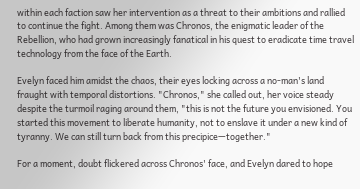within each faction saw her intervention as a threat to their ambitions and rallied to continue the fight. Among them was Chronos, the enigmatic leader of the Rebellion, who had grown increasingly fanatical in his quest to eradicate time travel technology from the face of the Earth.

Evelyn faced him amidst the chaos, their eyes locking across a no-man's land fraught with temporal distortions. "Chronos," she called out, her voice steady despite the turmoil raging around them, "this is not the future you envisioned. You started this movement to liberate humanity, not to enslave it under a new kind of tyranny. We can still turn back from this precipice—together."

For a moment, doubt flickered across Chronos' face, and Evelyn dared to hope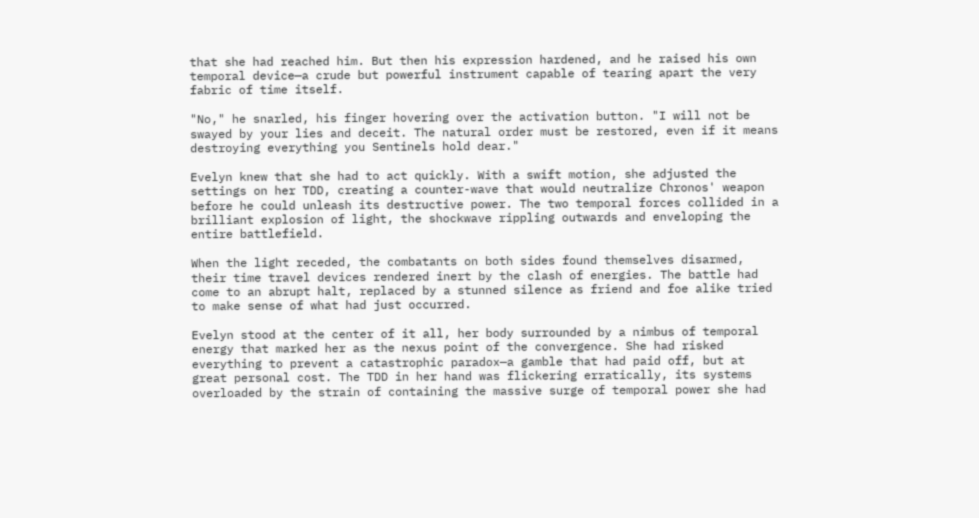that she had reached him. But then his expression hardened, and he raised his own temporal device—a crude but powerful instrument capable of tearing apart the very fabric of time itself.

"No," he snarled, his finger hovering over the activation button. "I will not be swayed by your lies and deceit. The natural order must be restored, even if it means destroying everything you Sentinels hold dear."

Evelyn knew that she had to act quickly. With a swift motion, she adjusted the settings on her TDD, creating a counter-wave that would neutralize Chronos' weapon before he could unleash its destructive power. The two temporal forces collided in a brilliant explosion of light, the shockwave rippling outwards and enveloping the entire battlefield.

When the light receded, the combatants on both sides found themselves disarmed, their time travel devices rendered inert by the clash of energies. The battle had come to an abrupt halt, replaced by a stunned silence as friend and foe alike tried to make sense of what had just occurred.

Evelyn stood at the center of it all, her body surrounded by a nimbus of temporal energy that marked her as the nexus point of the convergence. She had risked everything to prevent a catastrophic paradox—a gamble that had paid off, but at great personal cost. The TDD in her hand was flickering erratically, its systems overloaded by the strain of containing the massive surge of temporal power she had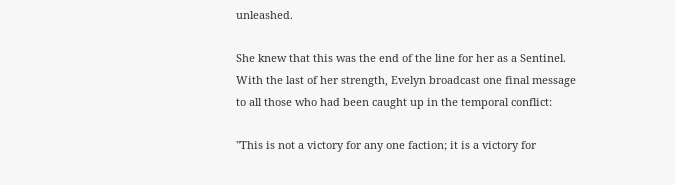unleashed.

She knew that this was the end of the line for her as a Sentinel. With the last of her strength, Evelyn broadcast one final message to all those who had been caught up in the temporal conflict:

"This is not a victory for any one faction; it is a victory for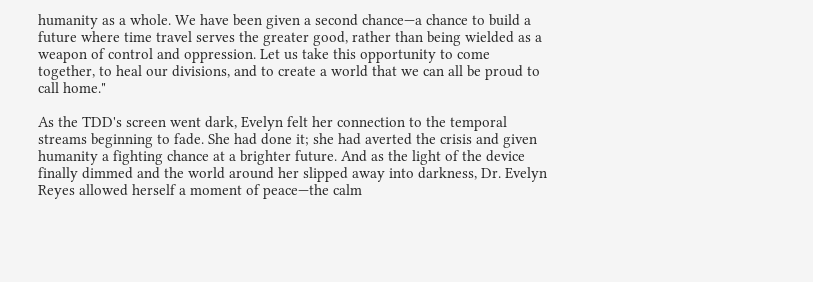humanity as a whole. We have been given a second chance—a chance to build a future where time travel serves the greater good, rather than being wielded as a weapon of control and oppression. Let us take this opportunity to come together, to heal our divisions, and to create a world that we can all be proud to call home."

As the TDD's screen went dark, Evelyn felt her connection to the temporal streams beginning to fade. She had done it; she had averted the crisis and given humanity a fighting chance at a brighter future. And as the light of the device finally dimmed and the world around her slipped away into darkness, Dr. Evelyn Reyes allowed herself a moment of peace—the calm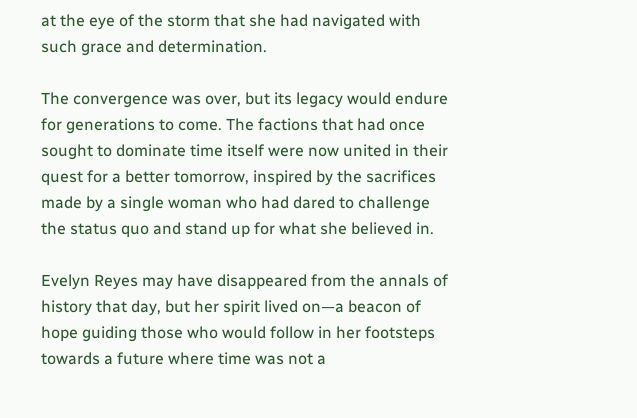at the eye of the storm that she had navigated with such grace and determination.

The convergence was over, but its legacy would endure for generations to come. The factions that had once sought to dominate time itself were now united in their quest for a better tomorrow, inspired by the sacrifices made by a single woman who had dared to challenge the status quo and stand up for what she believed in.

Evelyn Reyes may have disappeared from the annals of history that day, but her spirit lived on—a beacon of hope guiding those who would follow in her footsteps towards a future where time was not a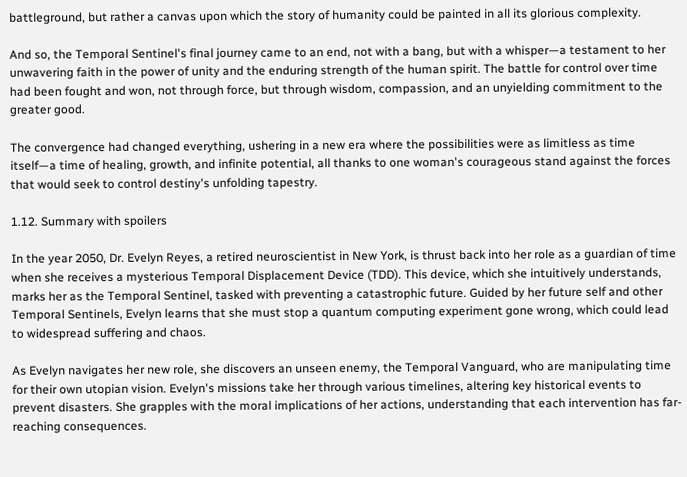battleground, but rather a canvas upon which the story of humanity could be painted in all its glorious complexity.

And so, the Temporal Sentinel's final journey came to an end, not with a bang, but with a whisper—a testament to her unwavering faith in the power of unity and the enduring strength of the human spirit. The battle for control over time had been fought and won, not through force, but through wisdom, compassion, and an unyielding commitment to the greater good.

The convergence had changed everything, ushering in a new era where the possibilities were as limitless as time itself—a time of healing, growth, and infinite potential, all thanks to one woman's courageous stand against the forces that would seek to control destiny's unfolding tapestry.

1.12. Summary with spoilers

In the year 2050, Dr. Evelyn Reyes, a retired neuroscientist in New York, is thrust back into her role as a guardian of time when she receives a mysterious Temporal Displacement Device (TDD). This device, which she intuitively understands, marks her as the Temporal Sentinel, tasked with preventing a catastrophic future. Guided by her future self and other Temporal Sentinels, Evelyn learns that she must stop a quantum computing experiment gone wrong, which could lead to widespread suffering and chaos.

As Evelyn navigates her new role, she discovers an unseen enemy, the Temporal Vanguard, who are manipulating time for their own utopian vision. Evelyn's missions take her through various timelines, altering key historical events to prevent disasters. She grapples with the moral implications of her actions, understanding that each intervention has far-reaching consequences.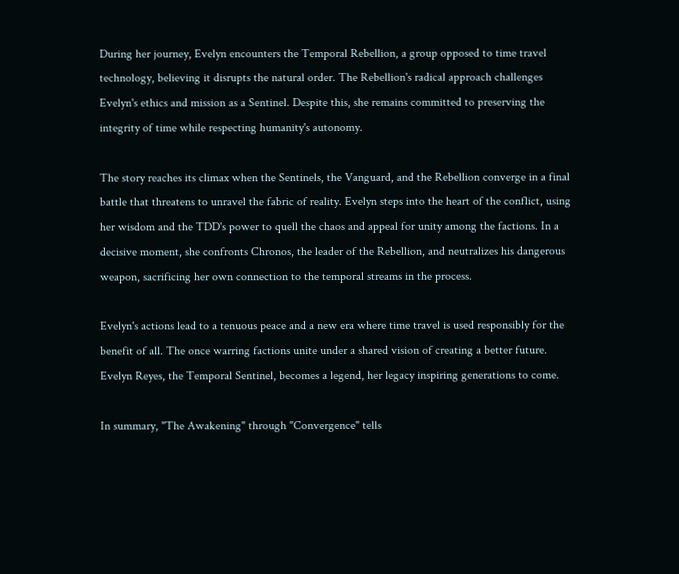During her journey, Evelyn encounters the Temporal Rebellion, a group opposed to time travel technology, believing it disrupts the natural order. The Rebellion's radical approach challenges Evelyn's ethics and mission as a Sentinel. Despite this, she remains committed to preserving the integrity of time while respecting humanity's autonomy.

The story reaches its climax when the Sentinels, the Vanguard, and the Rebellion converge in a final battle that threatens to unravel the fabric of reality. Evelyn steps into the heart of the conflict, using her wisdom and the TDD's power to quell the chaos and appeal for unity among the factions. In a decisive moment, she confronts Chronos, the leader of the Rebellion, and neutralizes his dangerous weapon, sacrificing her own connection to the temporal streams in the process.

Evelyn's actions lead to a tenuous peace and a new era where time travel is used responsibly for the benefit of all. The once warring factions unite under a shared vision of creating a better future. Evelyn Reyes, the Temporal Sentinel, becomes a legend, her legacy inspiring generations to come.

In summary, "The Awakening" through "Convergence" tells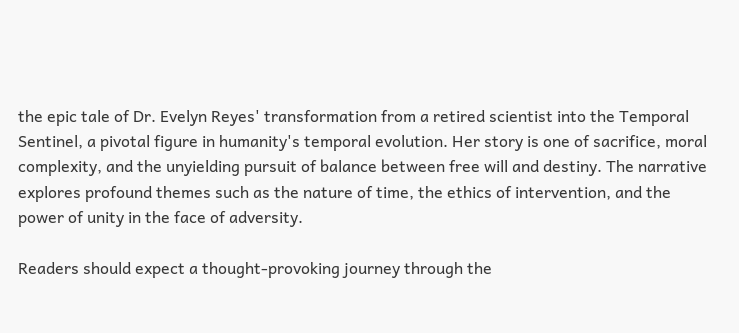the epic tale of Dr. Evelyn Reyes' transformation from a retired scientist into the Temporal Sentinel, a pivotal figure in humanity's temporal evolution. Her story is one of sacrifice, moral complexity, and the unyielding pursuit of balance between free will and destiny. The narrative explores profound themes such as the nature of time, the ethics of intervention, and the power of unity in the face of adversity.

Readers should expect a thought-provoking journey through the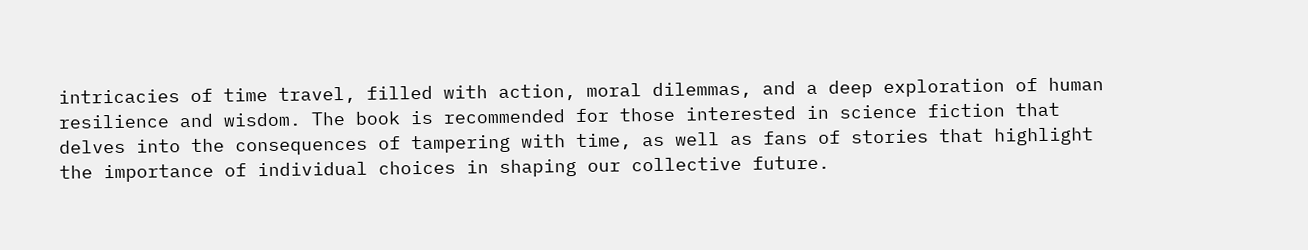intricacies of time travel, filled with action, moral dilemmas, and a deep exploration of human resilience and wisdom. The book is recommended for those interested in science fiction that delves into the consequences of tampering with time, as well as fans of stories that highlight the importance of individual choices in shaping our collective future.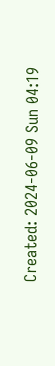Created: 2024-06-09 Sun 04:19